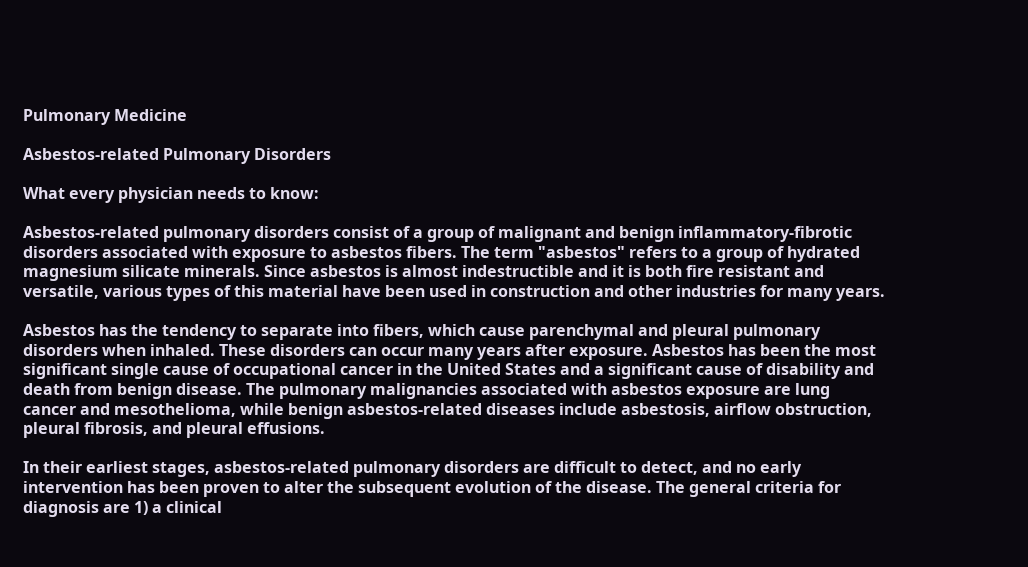Pulmonary Medicine

Asbestos-related Pulmonary Disorders

What every physician needs to know:

Asbestos-related pulmonary disorders consist of a group of malignant and benign inflammatory-fibrotic disorders associated with exposure to asbestos fibers. The term "asbestos" refers to a group of hydrated magnesium silicate minerals. Since asbestos is almost indestructible and it is both fire resistant and versatile, various types of this material have been used in construction and other industries for many years.

Asbestos has the tendency to separate into fibers, which cause parenchymal and pleural pulmonary disorders when inhaled. These disorders can occur many years after exposure. Asbestos has been the most significant single cause of occupational cancer in the United States and a significant cause of disability and death from benign disease. The pulmonary malignancies associated with asbestos exposure are lung cancer and mesothelioma, while benign asbestos-related diseases include asbestosis, airflow obstruction, pleural fibrosis, and pleural effusions.

In their earliest stages, asbestos-related pulmonary disorders are difficult to detect, and no early intervention has been proven to alter the subsequent evolution of the disease. The general criteria for diagnosis are 1) a clinical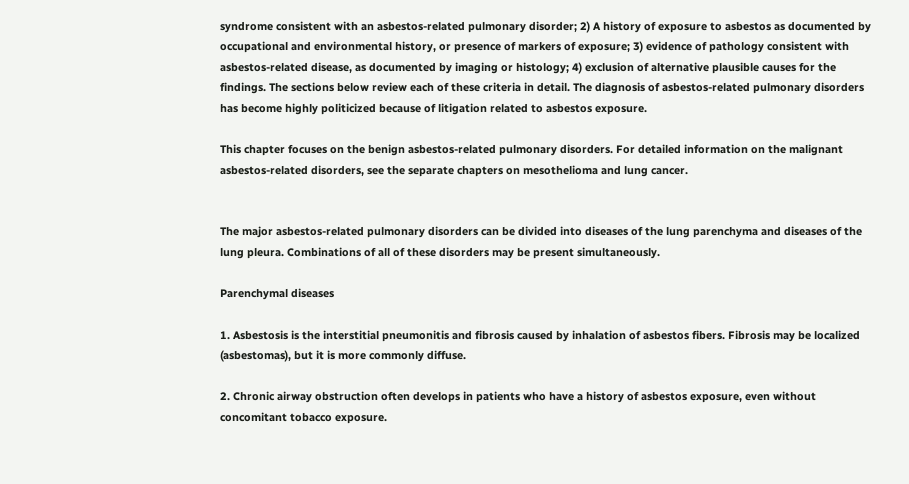syndrome consistent with an asbestos-related pulmonary disorder; 2) A history of exposure to asbestos as documented by occupational and environmental history, or presence of markers of exposure; 3) evidence of pathology consistent with asbestos-related disease, as documented by imaging or histology; 4) exclusion of alternative plausible causes for the findings. The sections below review each of these criteria in detail. The diagnosis of asbestos-related pulmonary disorders has become highly politicized because of litigation related to asbestos exposure.

This chapter focuses on the benign asbestos-related pulmonary disorders. For detailed information on the malignant asbestos-related disorders, see the separate chapters on mesothelioma and lung cancer.


The major asbestos-related pulmonary disorders can be divided into diseases of the lung parenchyma and diseases of the lung pleura. Combinations of all of these disorders may be present simultaneously.

Parenchymal diseases

1. Asbestosis is the interstitial pneumonitis and fibrosis caused by inhalation of asbestos fibers. Fibrosis may be localized (asbestomas), but it is more commonly diffuse.

2. Chronic airway obstruction often develops in patients who have a history of asbestos exposure, even without concomitant tobacco exposure.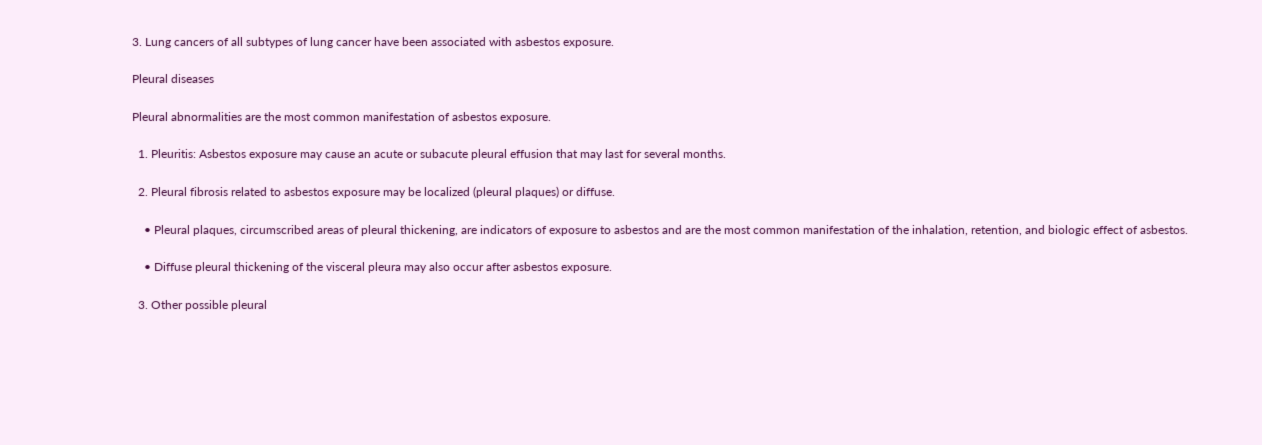3. Lung cancers of all subtypes of lung cancer have been associated with asbestos exposure.

Pleural diseases

Pleural abnormalities are the most common manifestation of asbestos exposure.

  1. Pleuritis: Asbestos exposure may cause an acute or subacute pleural effusion that may last for several months.

  2. Pleural fibrosis related to asbestos exposure may be localized (pleural plaques) or diffuse.

    • Pleural plaques, circumscribed areas of pleural thickening, are indicators of exposure to asbestos and are the most common manifestation of the inhalation, retention, and biologic effect of asbestos.

    • Diffuse pleural thickening of the visceral pleura may also occur after asbestos exposure.

  3. Other possible pleural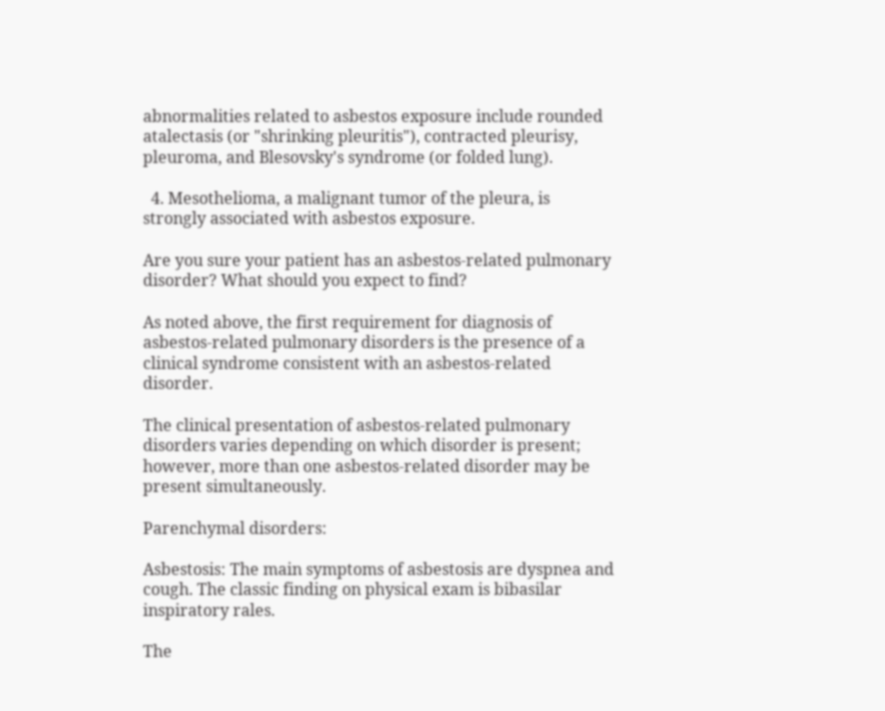abnormalities related to asbestos exposure include rounded atalectasis (or "shrinking pleuritis"), contracted pleurisy, pleuroma, and Blesovsky's syndrome (or folded lung).

  4. Mesothelioma, a malignant tumor of the pleura, is strongly associated with asbestos exposure.

Are you sure your patient has an asbestos-related pulmonary disorder? What should you expect to find?

As noted above, the first requirement for diagnosis of asbestos-related pulmonary disorders is the presence of a clinical syndrome consistent with an asbestos-related disorder.

The clinical presentation of asbestos-related pulmonary disorders varies depending on which disorder is present; however, more than one asbestos-related disorder may be present simultaneously.

Parenchymal disorders:

Asbestosis: The main symptoms of asbestosis are dyspnea and cough. The classic finding on physical exam is bibasilar inspiratory rales.

The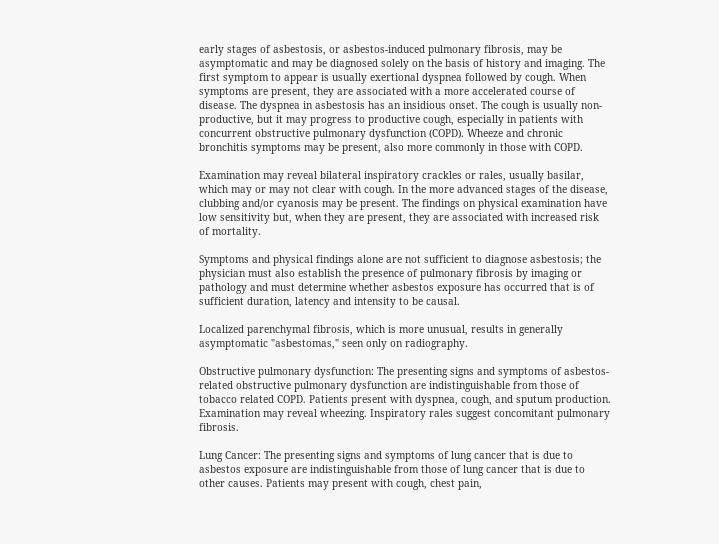early stages of asbestosis, or asbestos-induced pulmonary fibrosis, may be asymptomatic and may be diagnosed solely on the basis of history and imaging. The first symptom to appear is usually exertional dyspnea followed by cough. When symptoms are present, they are associated with a more accelerated course of disease. The dyspnea in asbestosis has an insidious onset. The cough is usually non-productive, but it may progress to productive cough, especially in patients with concurrent obstructive pulmonary dysfunction (COPD). Wheeze and chronic bronchitis symptoms may be present, also more commonly in those with COPD.

Examination may reveal bilateral inspiratory crackles or rales, usually basilar, which may or may not clear with cough. In the more advanced stages of the disease, clubbing and/or cyanosis may be present. The findings on physical examination have low sensitivity but, when they are present, they are associated with increased risk of mortality.

Symptoms and physical findings alone are not sufficient to diagnose asbestosis; the physician must also establish the presence of pulmonary fibrosis by imaging or pathology and must determine whether asbestos exposure has occurred that is of sufficient duration, latency and intensity to be causal.

Localized parenchymal fibrosis, which is more unusual, results in generally asymptomatic "asbestomas," seen only on radiography.

Obstructive pulmonary dysfunction: The presenting signs and symptoms of asbestos-related obstructive pulmonary dysfunction are indistinguishable from those of tobacco related COPD. Patients present with dyspnea, cough, and sputum production. Examination may reveal wheezing. Inspiratory rales suggest concomitant pulmonary fibrosis.

Lung Cancer: The presenting signs and symptoms of lung cancer that is due to asbestos exposure are indistinguishable from those of lung cancer that is due to other causes. Patients may present with cough, chest pain,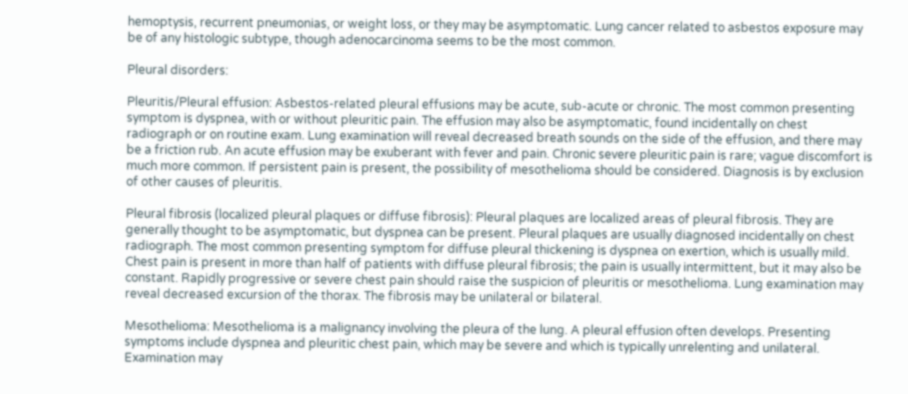hemoptysis, recurrent pneumonias, or weight loss, or they may be asymptomatic. Lung cancer related to asbestos exposure may be of any histologic subtype, though adenocarcinoma seems to be the most common.

Pleural disorders:

Pleuritis/Pleural effusion: Asbestos-related pleural effusions may be acute, sub-acute or chronic. The most common presenting symptom is dyspnea, with or without pleuritic pain. The effusion may also be asymptomatic, found incidentally on chest radiograph or on routine exam. Lung examination will reveal decreased breath sounds on the side of the effusion, and there may be a friction rub. An acute effusion may be exuberant with fever and pain. Chronic severe pleuritic pain is rare; vague discomfort is much more common. If persistent pain is present, the possibility of mesothelioma should be considered. Diagnosis is by exclusion of other causes of pleuritis.

Pleural fibrosis (localized pleural plaques or diffuse fibrosis): Pleural plaques are localized areas of pleural fibrosis. They are generally thought to be asymptomatic, but dyspnea can be present. Pleural plaques are usually diagnosed incidentally on chest radiograph. The most common presenting symptom for diffuse pleural thickening is dyspnea on exertion, which is usually mild. Chest pain is present in more than half of patients with diffuse pleural fibrosis; the pain is usually intermittent, but it may also be constant. Rapidly progressive or severe chest pain should raise the suspicion of pleuritis or mesothelioma. Lung examination may reveal decreased excursion of the thorax. The fibrosis may be unilateral or bilateral.

Mesothelioma: Mesothelioma is a malignancy involving the pleura of the lung. A pleural effusion often develops. Presenting symptoms include dyspnea and pleuritic chest pain, which may be severe and which is typically unrelenting and unilateral. Examination may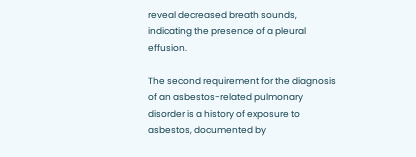reveal decreased breath sounds, indicating the presence of a pleural effusion.

The second requirement for the diagnosis of an asbestos-related pulmonary disorder is a history of exposure to asbestos, documented by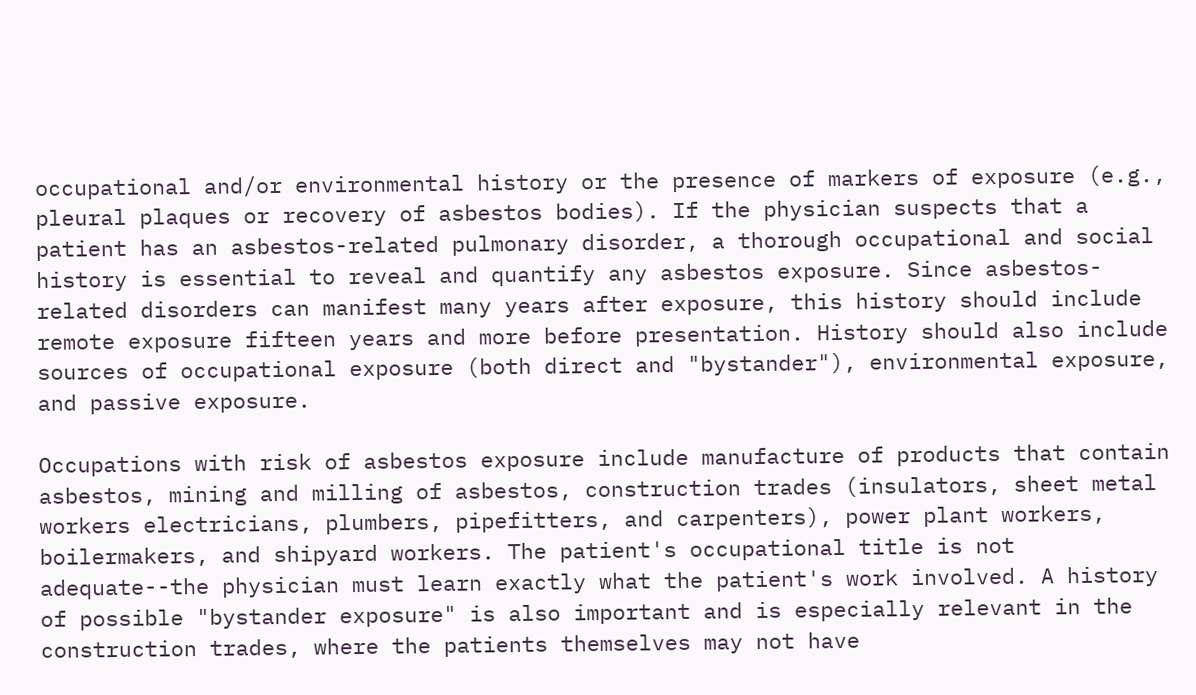occupational and/or environmental history or the presence of markers of exposure (e.g., pleural plaques or recovery of asbestos bodies). If the physician suspects that a patient has an asbestos-related pulmonary disorder, a thorough occupational and social history is essential to reveal and quantify any asbestos exposure. Since asbestos-related disorders can manifest many years after exposure, this history should include remote exposure fifteen years and more before presentation. History should also include sources of occupational exposure (both direct and "bystander"), environmental exposure, and passive exposure.

Occupations with risk of asbestos exposure include manufacture of products that contain asbestos, mining and milling of asbestos, construction trades (insulators, sheet metal workers electricians, plumbers, pipefitters, and carpenters), power plant workers, boilermakers, and shipyard workers. The patient's occupational title is not adequate--the physician must learn exactly what the patient's work involved. A history of possible "bystander exposure" is also important and is especially relevant in the construction trades, where the patients themselves may not have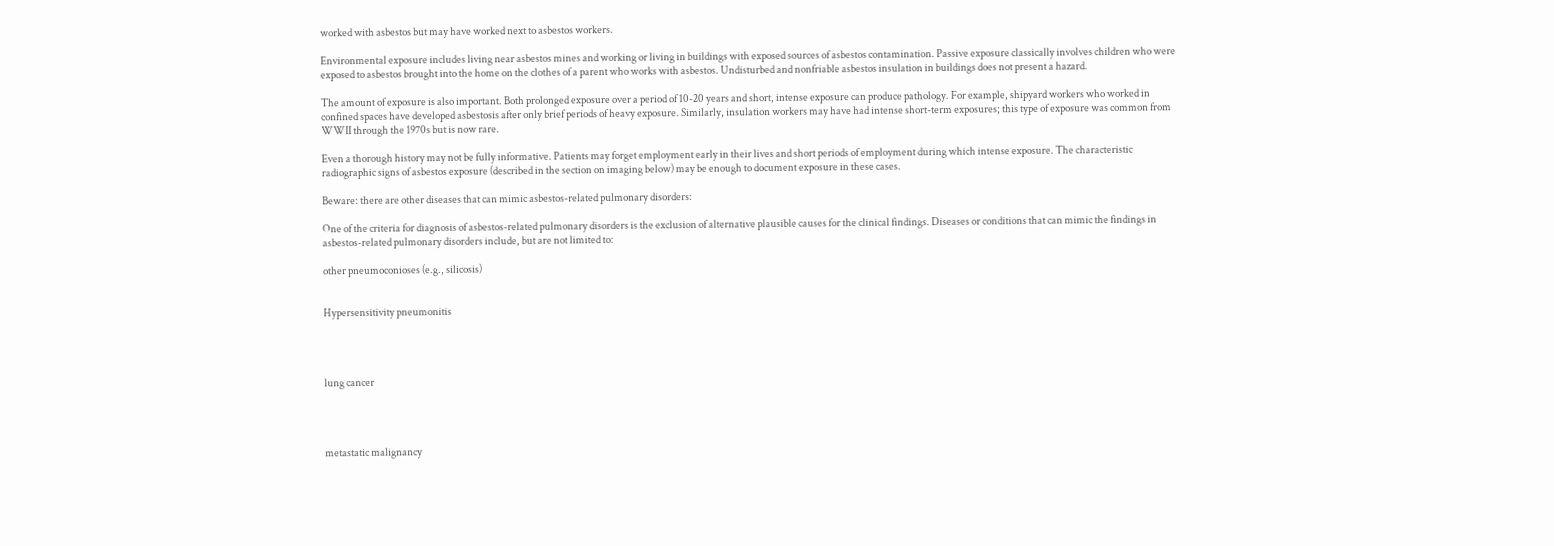worked with asbestos but may have worked next to asbestos workers.

Environmental exposure includes living near asbestos mines and working or living in buildings with exposed sources of asbestos contamination. Passive exposure classically involves children who were exposed to asbestos brought into the home on the clothes of a parent who works with asbestos. Undisturbed and nonfriable asbestos insulation in buildings does not present a hazard.

The amount of exposure is also important. Both prolonged exposure over a period of 10-20 years and short, intense exposure can produce pathology. For example, shipyard workers who worked in confined spaces have developed asbestosis after only brief periods of heavy exposure. Similarly, insulation workers may have had intense short-term exposures; this type of exposure was common from WWII through the 1970s but is now rare.

Even a thorough history may not be fully informative. Patients may forget employment early in their lives and short periods of employment during which intense exposure. The characteristic radiographic signs of asbestos exposure (described in the section on imaging below) may be enough to document exposure in these cases.

Beware: there are other diseases that can mimic asbestos-related pulmonary disorders:

One of the criteria for diagnosis of asbestos-related pulmonary disorders is the exclusion of alternative plausible causes for the clinical findings. Diseases or conditions that can mimic the findings in asbestos-related pulmonary disorders include, but are not limited to:

other pneumoconioses (e.g., silicosis)


Hypersensitivity pneumonitis




lung cancer




metastatic malignancy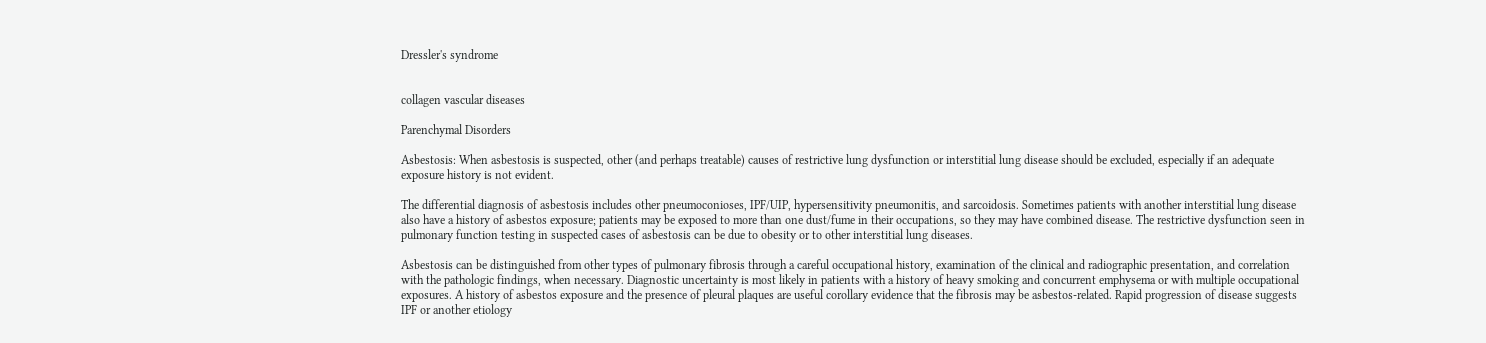Dressler's syndrome


collagen vascular diseases

Parenchymal Disorders

Asbestosis: When asbestosis is suspected, other (and perhaps treatable) causes of restrictive lung dysfunction or interstitial lung disease should be excluded, especially if an adequate exposure history is not evident.

The differential diagnosis of asbestosis includes other pneumoconioses, IPF/UIP, hypersensitivity pneumonitis, and sarcoidosis. Sometimes patients with another interstitial lung disease also have a history of asbestos exposure; patients may be exposed to more than one dust/fume in their occupations, so they may have combined disease. The restrictive dysfunction seen in pulmonary function testing in suspected cases of asbestosis can be due to obesity or to other interstitial lung diseases.

Asbestosis can be distinguished from other types of pulmonary fibrosis through a careful occupational history, examination of the clinical and radiographic presentation, and correlation with the pathologic findings, when necessary. Diagnostic uncertainty is most likely in patients with a history of heavy smoking and concurrent emphysema or with multiple occupational exposures. A history of asbestos exposure and the presence of pleural plaques are useful corollary evidence that the fibrosis may be asbestos-related. Rapid progression of disease suggests IPF or another etiology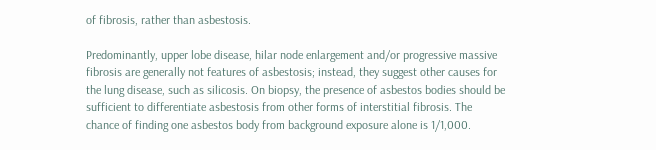of fibrosis, rather than asbestosis.

Predominantly, upper lobe disease, hilar node enlargement and/or progressive massive fibrosis are generally not features of asbestosis; instead, they suggest other causes for the lung disease, such as silicosis. On biopsy, the presence of asbestos bodies should be sufficient to differentiate asbestosis from other forms of interstitial fibrosis. The chance of finding one asbestos body from background exposure alone is 1/1,000.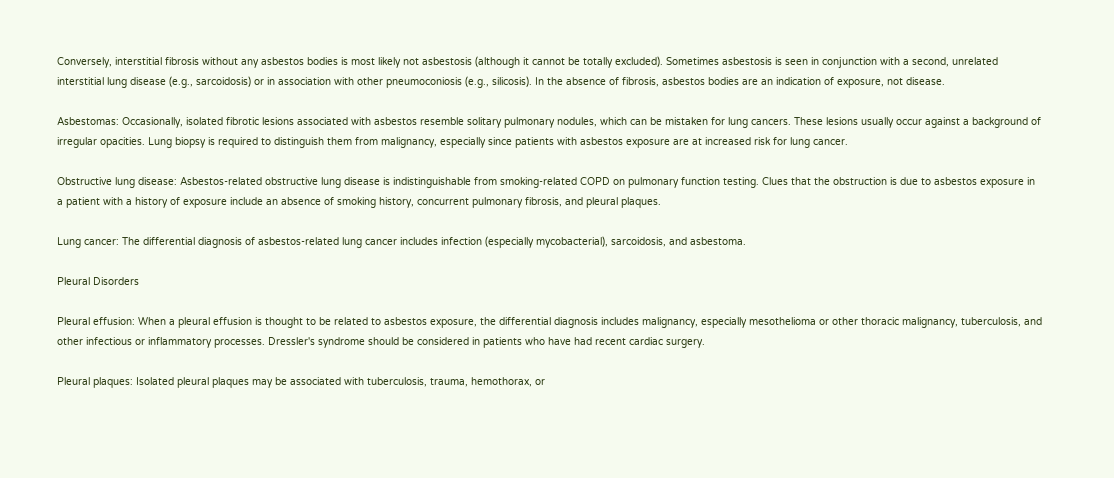Conversely, interstitial fibrosis without any asbestos bodies is most likely not asbestosis (although it cannot be totally excluded). Sometimes asbestosis is seen in conjunction with a second, unrelated interstitial lung disease (e.g., sarcoidosis) or in association with other pneumoconiosis (e.g., silicosis). In the absence of fibrosis, asbestos bodies are an indication of exposure, not disease.

Asbestomas: Occasionally, isolated fibrotic lesions associated with asbestos resemble solitary pulmonary nodules, which can be mistaken for lung cancers. These lesions usually occur against a background of irregular opacities. Lung biopsy is required to distinguish them from malignancy, especially since patients with asbestos exposure are at increased risk for lung cancer.

Obstructive lung disease: Asbestos-related obstructive lung disease is indistinguishable from smoking-related COPD on pulmonary function testing. Clues that the obstruction is due to asbestos exposure in a patient with a history of exposure include an absence of smoking history, concurrent pulmonary fibrosis, and pleural plaques.

Lung cancer: The differential diagnosis of asbestos-related lung cancer includes infection (especially mycobacterial), sarcoidosis, and asbestoma.

Pleural Disorders

Pleural effusion: When a pleural effusion is thought to be related to asbestos exposure, the differential diagnosis includes malignancy, especially mesothelioma or other thoracic malignancy, tuberculosis, and other infectious or inflammatory processes. Dressler's syndrome should be considered in patients who have had recent cardiac surgery.

Pleural plaques: Isolated pleural plaques may be associated with tuberculosis, trauma, hemothorax, or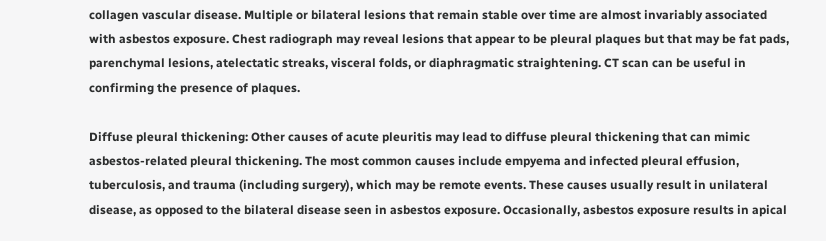collagen vascular disease. Multiple or bilateral lesions that remain stable over time are almost invariably associated with asbestos exposure. Chest radiograph may reveal lesions that appear to be pleural plaques but that may be fat pads, parenchymal lesions, atelectatic streaks, visceral folds, or diaphragmatic straightening. CT scan can be useful in confirming the presence of plaques.

Diffuse pleural thickening: Other causes of acute pleuritis may lead to diffuse pleural thickening that can mimic asbestos-related pleural thickening. The most common causes include empyema and infected pleural effusion, tuberculosis, and trauma (including surgery), which may be remote events. These causes usually result in unilateral disease, as opposed to the bilateral disease seen in asbestos exposure. Occasionally, asbestos exposure results in apical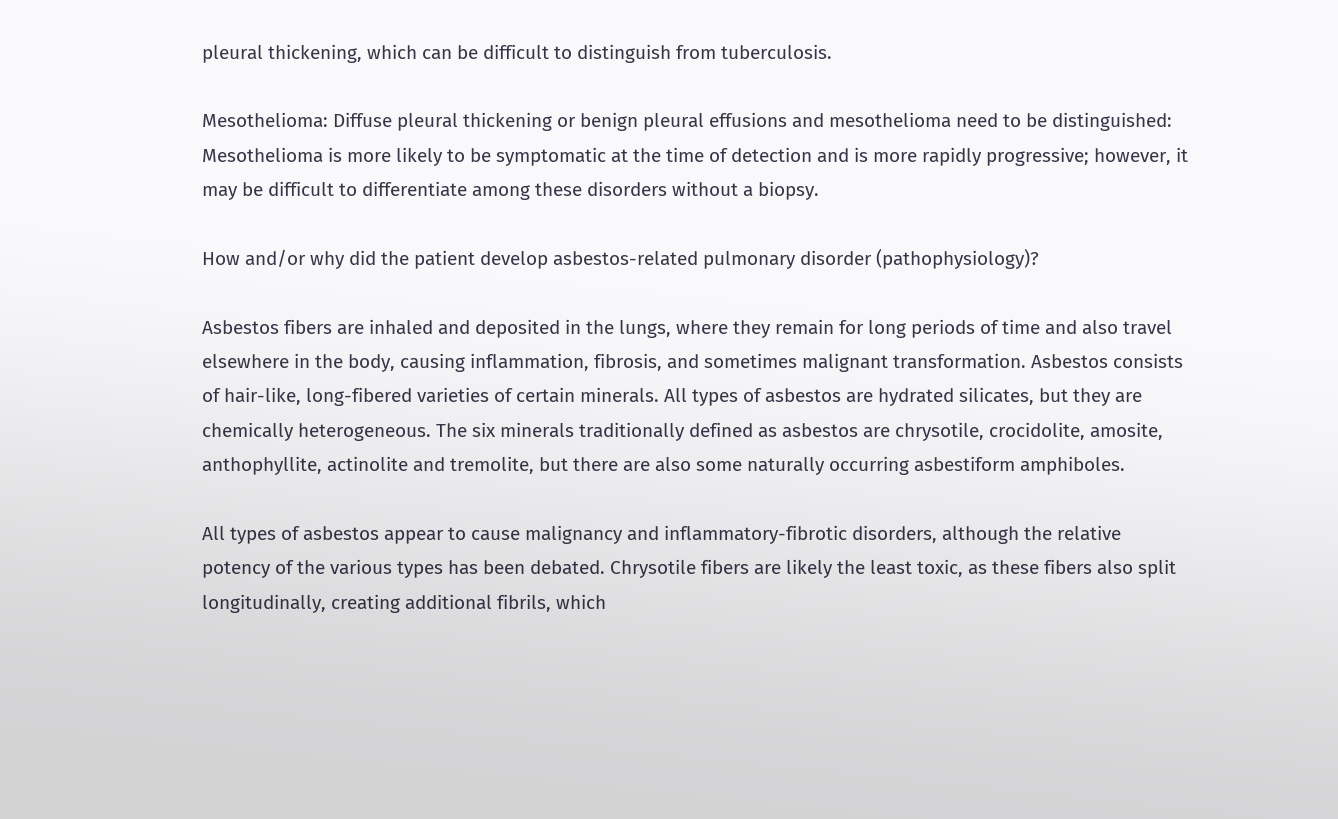pleural thickening, which can be difficult to distinguish from tuberculosis.

Mesothelioma: Diffuse pleural thickening or benign pleural effusions and mesothelioma need to be distinguished: Mesothelioma is more likely to be symptomatic at the time of detection and is more rapidly progressive; however, it may be difficult to differentiate among these disorders without a biopsy.

How and/or why did the patient develop asbestos-related pulmonary disorder (pathophysiology)?

Asbestos fibers are inhaled and deposited in the lungs, where they remain for long periods of time and also travel elsewhere in the body, causing inflammation, fibrosis, and sometimes malignant transformation. Asbestos consists of hair-like, long-fibered varieties of certain minerals. All types of asbestos are hydrated silicates, but they are chemically heterogeneous. The six minerals traditionally defined as asbestos are chrysotile, crocidolite, amosite, anthophyllite, actinolite and tremolite, but there are also some naturally occurring asbestiform amphiboles.

All types of asbestos appear to cause malignancy and inflammatory-fibrotic disorders, although the relative potency of the various types has been debated. Chrysotile fibers are likely the least toxic, as these fibers also split longitudinally, creating additional fibrils, which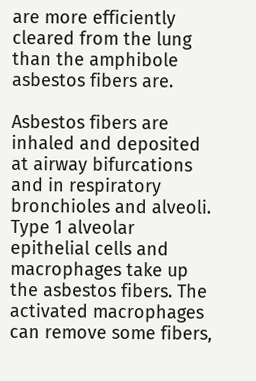are more efficiently cleared from the lung than the amphibole asbestos fibers are.

Asbestos fibers are inhaled and deposited at airway bifurcations and in respiratory bronchioles and alveoli. Type 1 alveolar epithelial cells and macrophages take up the asbestos fibers. The activated macrophages can remove some fibers,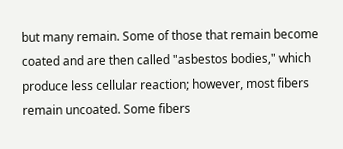but many remain. Some of those that remain become coated and are then called "asbestos bodies," which produce less cellular reaction; however, most fibers remain uncoated. Some fibers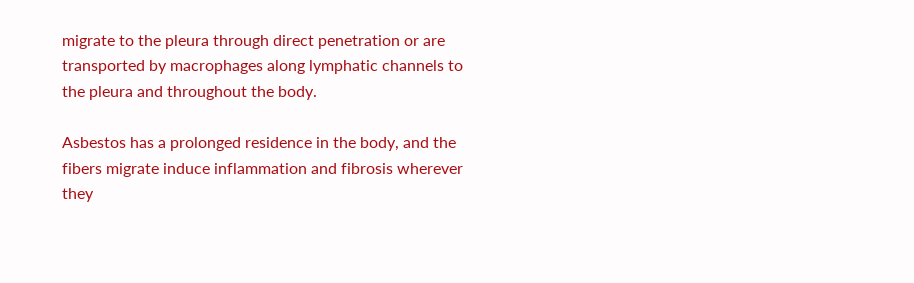migrate to the pleura through direct penetration or are transported by macrophages along lymphatic channels to the pleura and throughout the body.

Asbestos has a prolonged residence in the body, and the fibers migrate induce inflammation and fibrosis wherever they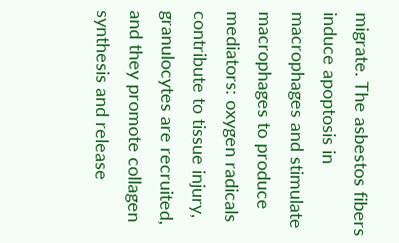migrate. The asbestos fibers induce apoptosis in macrophages and stimulate macrophages to produce mediators: oxygen radicals contribute to tissue injury, granulocytes are recruited, and they promote collagen synthesis and release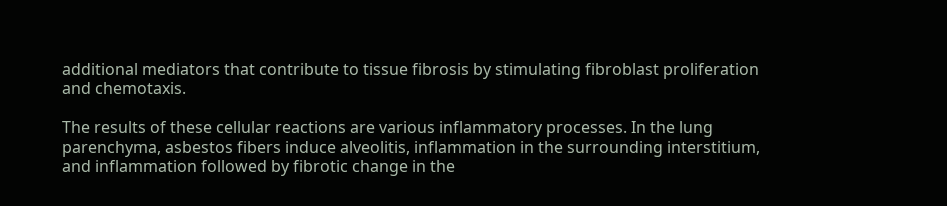additional mediators that contribute to tissue fibrosis by stimulating fibroblast proliferation and chemotaxis.

The results of these cellular reactions are various inflammatory processes. In the lung parenchyma, asbestos fibers induce alveolitis, inflammation in the surrounding interstitium, and inflammation followed by fibrotic change in the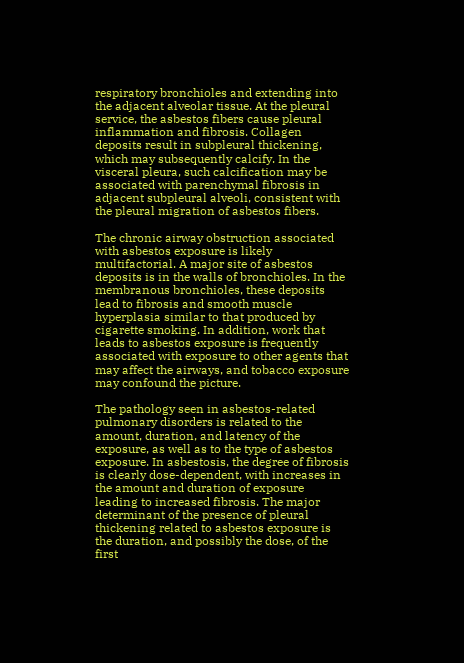respiratory bronchioles and extending into the adjacent alveolar tissue. At the pleural service, the asbestos fibers cause pleural inflammation and fibrosis. Collagen deposits result in subpleural thickening, which may subsequently calcify. In the visceral pleura, such calcification may be associated with parenchymal fibrosis in adjacent subpleural alveoli, consistent with the pleural migration of asbestos fibers.

The chronic airway obstruction associated with asbestos exposure is likely multifactorial. A major site of asbestos deposits is in the walls of bronchioles. In the membranous bronchioles, these deposits lead to fibrosis and smooth muscle hyperplasia similar to that produced by cigarette smoking. In addition, work that leads to asbestos exposure is frequently associated with exposure to other agents that may affect the airways, and tobacco exposure may confound the picture.

The pathology seen in asbestos-related pulmonary disorders is related to the amount, duration, and latency of the exposure, as well as to the type of asbestos exposure. In asbestosis, the degree of fibrosis is clearly dose-dependent, with increases in the amount and duration of exposure leading to increased fibrosis. The major determinant of the presence of pleural thickening related to asbestos exposure is the duration, and possibly the dose, of the first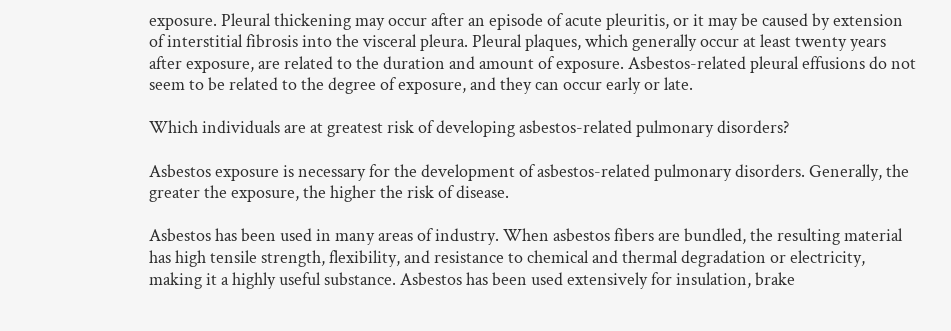exposure. Pleural thickening may occur after an episode of acute pleuritis, or it may be caused by extension of interstitial fibrosis into the visceral pleura. Pleural plaques, which generally occur at least twenty years after exposure, are related to the duration and amount of exposure. Asbestos-related pleural effusions do not seem to be related to the degree of exposure, and they can occur early or late.

Which individuals are at greatest risk of developing asbestos-related pulmonary disorders?

Asbestos exposure is necessary for the development of asbestos-related pulmonary disorders. Generally, the greater the exposure, the higher the risk of disease.

Asbestos has been used in many areas of industry. When asbestos fibers are bundled, the resulting material has high tensile strength, flexibility, and resistance to chemical and thermal degradation or electricity, making it a highly useful substance. Asbestos has been used extensively for insulation, brake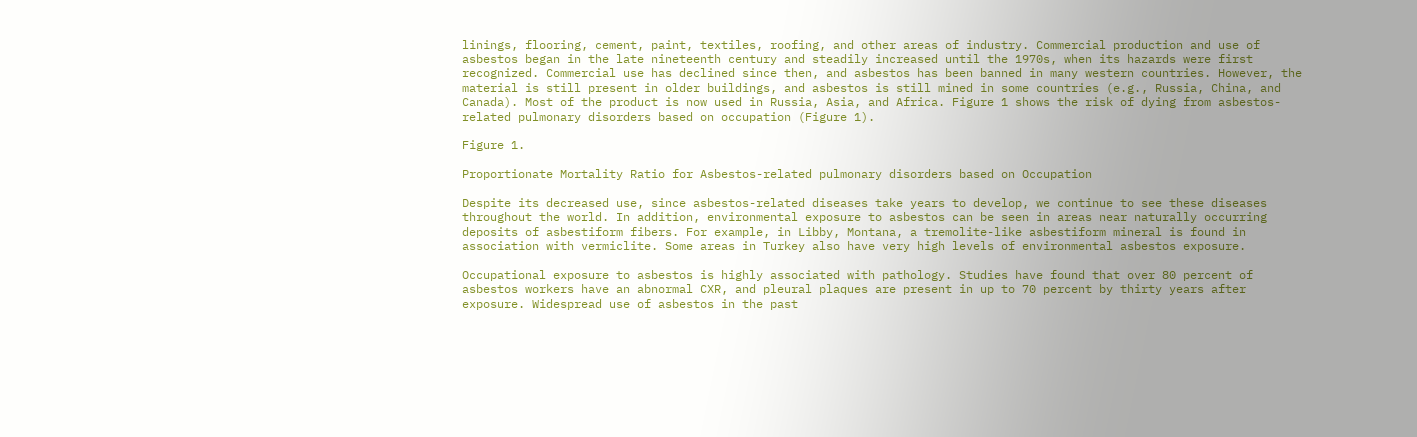linings, flooring, cement, paint, textiles, roofing, and other areas of industry. Commercial production and use of asbestos began in the late nineteenth century and steadily increased until the 1970s, when its hazards were first recognized. Commercial use has declined since then, and asbestos has been banned in many western countries. However, the material is still present in older buildings, and asbestos is still mined in some countries (e.g., Russia, China, and Canada). Most of the product is now used in Russia, Asia, and Africa. Figure 1 shows the risk of dying from asbestos-related pulmonary disorders based on occupation (Figure 1).

Figure 1.

Proportionate Mortality Ratio for Asbestos-related pulmonary disorders based on Occupation

Despite its decreased use, since asbestos-related diseases take years to develop, we continue to see these diseases throughout the world. In addition, environmental exposure to asbestos can be seen in areas near naturally occurring deposits of asbestiform fibers. For example, in Libby, Montana, a tremolite-like asbestiform mineral is found in association with vermiclite. Some areas in Turkey also have very high levels of environmental asbestos exposure.

Occupational exposure to asbestos is highly associated with pathology. Studies have found that over 80 percent of asbestos workers have an abnormal CXR, and pleural plaques are present in up to 70 percent by thirty years after exposure. Widespread use of asbestos in the past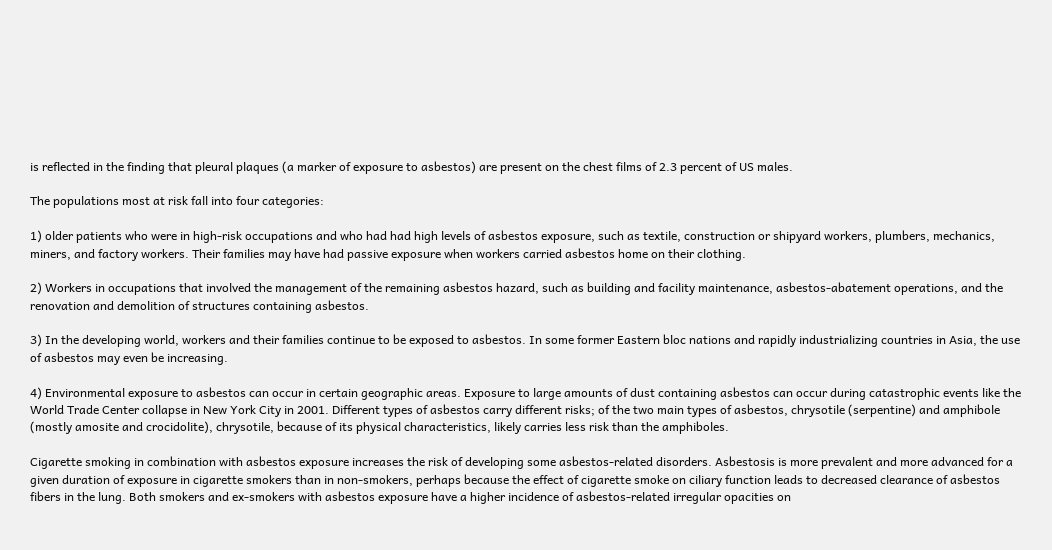is reflected in the finding that pleural plaques (a marker of exposure to asbestos) are present on the chest films of 2.3 percent of US males.

The populations most at risk fall into four categories:

1) older patients who were in high-risk occupations and who had had high levels of asbestos exposure, such as textile, construction or shipyard workers, plumbers, mechanics, miners, and factory workers. Their families may have had passive exposure when workers carried asbestos home on their clothing.

2) Workers in occupations that involved the management of the remaining asbestos hazard, such as building and facility maintenance, asbestos-abatement operations, and the renovation and demolition of structures containing asbestos.

3) In the developing world, workers and their families continue to be exposed to asbestos. In some former Eastern bloc nations and rapidly industrializing countries in Asia, the use of asbestos may even be increasing.

4) Environmental exposure to asbestos can occur in certain geographic areas. Exposure to large amounts of dust containing asbestos can occur during catastrophic events like the World Trade Center collapse in New York City in 2001. Different types of asbestos carry different risks; of the two main types of asbestos, chrysotile (serpentine) and amphibole (mostly amosite and crocidolite), chrysotile, because of its physical characteristics, likely carries less risk than the amphiboles.

Cigarette smoking in combination with asbestos exposure increases the risk of developing some asbestos-related disorders. Asbestosis is more prevalent and more advanced for a given duration of exposure in cigarette smokers than in non-smokers, perhaps because the effect of cigarette smoke on ciliary function leads to decreased clearance of asbestos fibers in the lung. Both smokers and ex-smokers with asbestos exposure have a higher incidence of asbestos-related irregular opacities on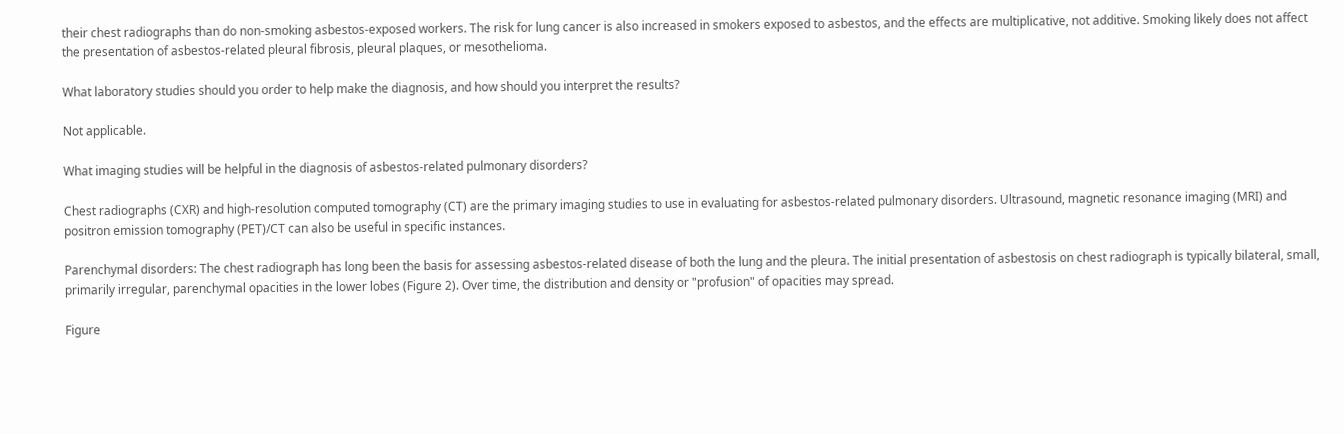their chest radiographs than do non-smoking asbestos-exposed workers. The risk for lung cancer is also increased in smokers exposed to asbestos, and the effects are multiplicative, not additive. Smoking likely does not affect the presentation of asbestos-related pleural fibrosis, pleural plaques, or mesothelioma.

What laboratory studies should you order to help make the diagnosis, and how should you interpret the results?

Not applicable.

What imaging studies will be helpful in the diagnosis of asbestos-related pulmonary disorders?

Chest radiographs (CXR) and high-resolution computed tomography (CT) are the primary imaging studies to use in evaluating for asbestos-related pulmonary disorders. Ultrasound, magnetic resonance imaging (MRI) and positron emission tomography (PET)/CT can also be useful in specific instances.

Parenchymal disorders: The chest radiograph has long been the basis for assessing asbestos-related disease of both the lung and the pleura. The initial presentation of asbestosis on chest radiograph is typically bilateral, small, primarily irregular, parenchymal opacities in the lower lobes (Figure 2). Over time, the distribution and density or "profusion" of opacities may spread.

Figure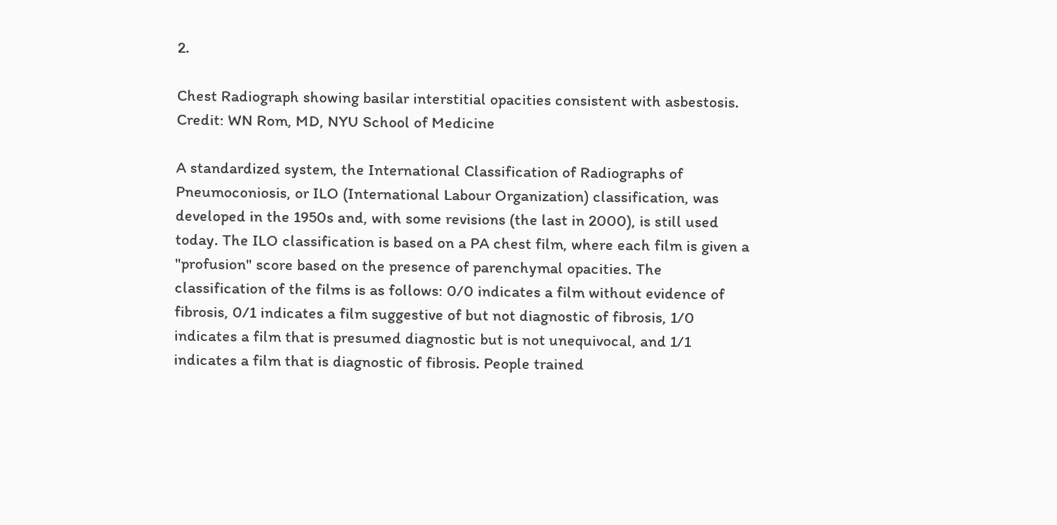2.

Chest Radiograph showing basilar interstitial opacities consistent with asbestosis. Credit: WN Rom, MD, NYU School of Medicine

A standardized system, the International Classification of Radiographs of Pneumoconiosis, or ILO (International Labour Organization) classification, was developed in the 1950s and, with some revisions (the last in 2000), is still used today. The ILO classification is based on a PA chest film, where each film is given a "profusion" score based on the presence of parenchymal opacities. The classification of the films is as follows: 0/0 indicates a film without evidence of fibrosis, 0/1 indicates a film suggestive of but not diagnostic of fibrosis, 1/0 indicates a film that is presumed diagnostic but is not unequivocal, and 1/1 indicates a film that is diagnostic of fibrosis. People trained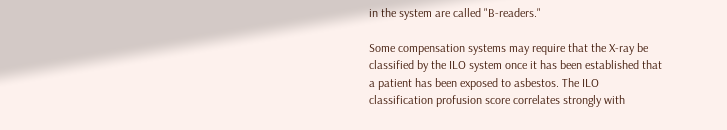in the system are called "B-readers."

Some compensation systems may require that the X-ray be classified by the ILO system once it has been established that a patient has been exposed to asbestos. The ILO classification profusion score correlates strongly with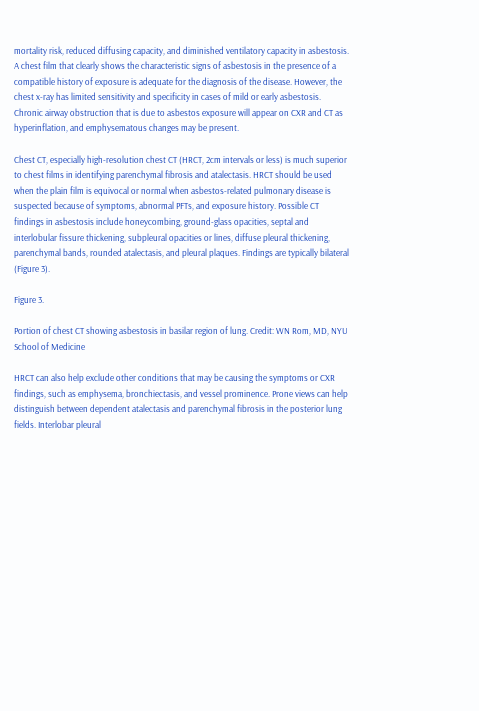mortality risk, reduced diffusing capacity, and diminished ventilatory capacity in asbestosis. A chest film that clearly shows the characteristic signs of asbestosis in the presence of a compatible history of exposure is adequate for the diagnosis of the disease. However, the chest x-ray has limited sensitivity and specificity in cases of mild or early asbestosis. Chronic airway obstruction that is due to asbestos exposure will appear on CXR and CT as hyperinflation, and emphysematous changes may be present.

Chest CT, especially high-resolution chest CT (HRCT, 2cm intervals or less) is much superior to chest films in identifying parenchymal fibrosis and atalectasis. HRCT should be used when the plain film is equivocal or normal when asbestos-related pulmonary disease is suspected because of symptoms, abnormal PFTs, and exposure history. Possible CT findings in asbestosis include honeycombing, ground-glass opacities, septal and interlobular fissure thickening, subpleural opacities or lines, diffuse pleural thickening, parenchymal bands, rounded atalectasis, and pleural plaques. Findings are typically bilateral (Figure 3).

Figure 3.

Portion of chest CT showing asbestosis in basilar region of lung. Credit: WN Rom, MD, NYU School of Medicine

HRCT can also help exclude other conditions that may be causing the symptoms or CXR findings, such as emphysema, bronchiectasis, and vessel prominence. Prone views can help distinguish between dependent atalectasis and parenchymal fibrosis in the posterior lung fields. Interlobar pleural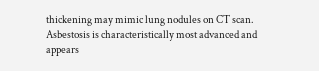thickening may mimic lung nodules on CT scan. Asbestosis is characteristically most advanced and appears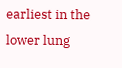earliest in the lower lung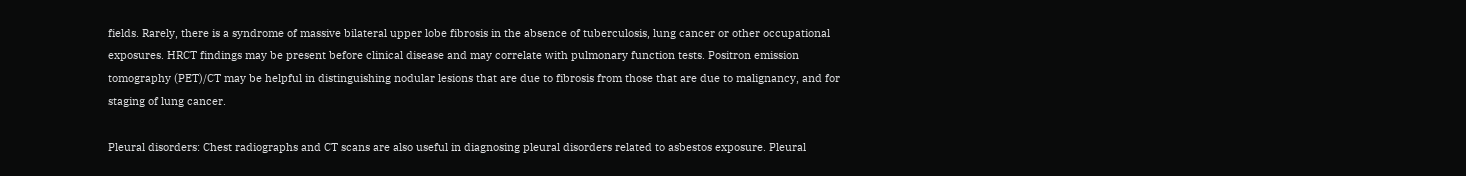fields. Rarely, there is a syndrome of massive bilateral upper lobe fibrosis in the absence of tuberculosis, lung cancer or other occupational exposures. HRCT findings may be present before clinical disease and may correlate with pulmonary function tests. Positron emission tomography (PET)/CT may be helpful in distinguishing nodular lesions that are due to fibrosis from those that are due to malignancy, and for staging of lung cancer.

Pleural disorders: Chest radiographs and CT scans are also useful in diagnosing pleural disorders related to asbestos exposure. Pleural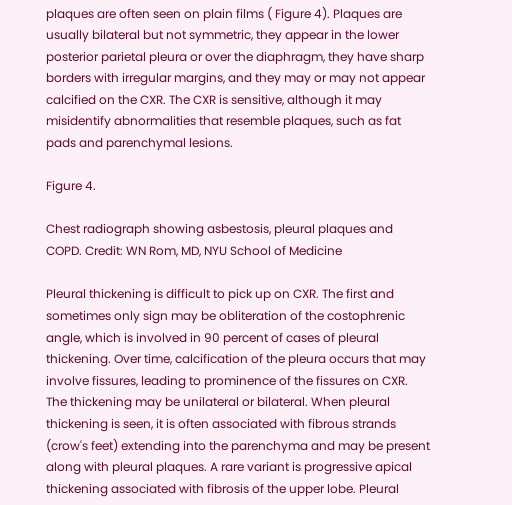plaques are often seen on plain films ( Figure 4). Plaques are usually bilateral but not symmetric, they appear in the lower posterior parietal pleura or over the diaphragm, they have sharp borders with irregular margins, and they may or may not appear calcified on the CXR. The CXR is sensitive, although it may misidentify abnormalities that resemble plaques, such as fat pads and parenchymal lesions.

Figure 4.

Chest radiograph showing asbestosis, pleural plaques and COPD. Credit: WN Rom, MD, NYU School of Medicine

Pleural thickening is difficult to pick up on CXR. The first and sometimes only sign may be obliteration of the costophrenic angle, which is involved in 90 percent of cases of pleural thickening. Over time, calcification of the pleura occurs that may involve fissures, leading to prominence of the fissures on CXR. The thickening may be unilateral or bilateral. When pleural thickening is seen, it is often associated with fibrous strands (crow's feet) extending into the parenchyma and may be present along with pleural plaques. A rare variant is progressive apical thickening associated with fibrosis of the upper lobe. Pleural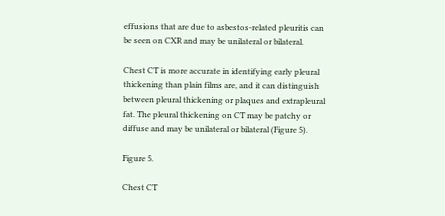effusions that are due to asbestos-related pleuritis can be seen on CXR and may be unilateral or bilateral.

Chest CT is more accurate in identifying early pleural thickening than plain films are, and it can distinguish between pleural thickening or plaques and extrapleural fat. The pleural thickening on CT may be patchy or diffuse and may be unilateral or bilateral (Figure 5).

Figure 5.

Chest CT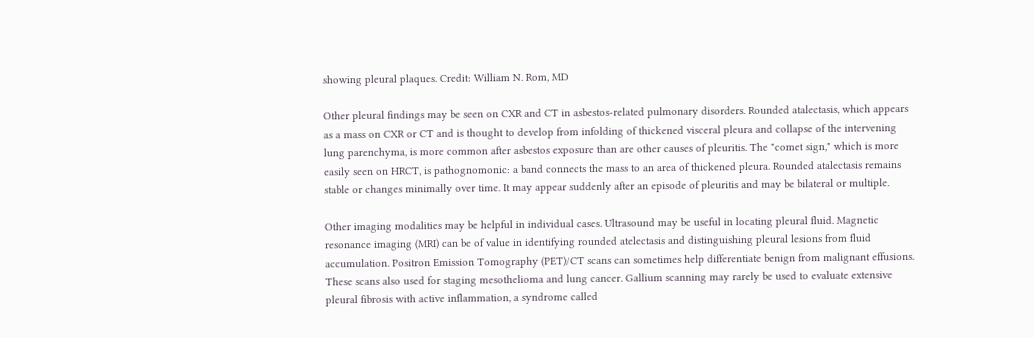showing pleural plaques. Credit: William N. Rom, MD

Other pleural findings may be seen on CXR and CT in asbestos-related pulmonary disorders. Rounded atalectasis, which appears as a mass on CXR or CT and is thought to develop from infolding of thickened visceral pleura and collapse of the intervening lung parenchyma, is more common after asbestos exposure than are other causes of pleuritis. The "comet sign," which is more easily seen on HRCT, is pathognomonic: a band connects the mass to an area of thickened pleura. Rounded atalectasis remains stable or changes minimally over time. It may appear suddenly after an episode of pleuritis and may be bilateral or multiple.

Other imaging modalities may be helpful in individual cases. Ultrasound may be useful in locating pleural fluid. Magnetic resonance imaging (MRI) can be of value in identifying rounded atelectasis and distinguishing pleural lesions from fluid accumulation. Positron Emission Tomography (PET)/CT scans can sometimes help differentiate benign from malignant effusions. These scans also used for staging mesothelioma and lung cancer. Gallium scanning may rarely be used to evaluate extensive pleural fibrosis with active inflammation, a syndrome called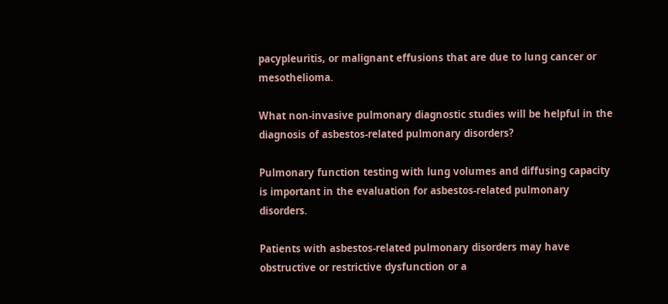pacypleuritis, or malignant effusions that are due to lung cancer or mesothelioma.

What non-invasive pulmonary diagnostic studies will be helpful in the diagnosis of asbestos-related pulmonary disorders?

Pulmonary function testing with lung volumes and diffusing capacity is important in the evaluation for asbestos-related pulmonary disorders.

Patients with asbestos-related pulmonary disorders may have obstructive or restrictive dysfunction or a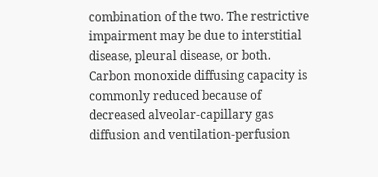combination of the two. The restrictive impairment may be due to interstitial disease, pleural disease, or both. Carbon monoxide diffusing capacity is commonly reduced because of decreased alveolar-capillary gas diffusion and ventilation-perfusion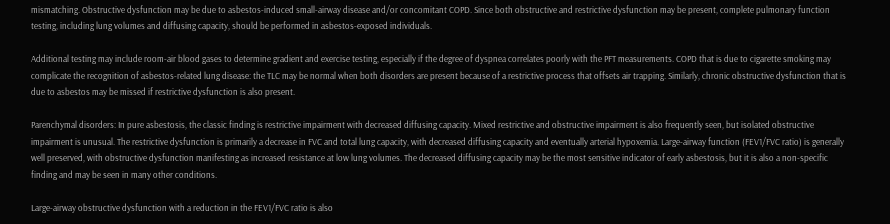mismatching. Obstructive dysfunction may be due to asbestos-induced small-airway disease and/or concomitant COPD. Since both obstructive and restrictive dysfunction may be present, complete pulmonary function testing, including lung volumes and diffusing capacity, should be performed in asbestos-exposed individuals.

Additional testing may include room-air blood gases to determine gradient and exercise testing, especially if the degree of dyspnea correlates poorly with the PFT measurements. COPD that is due to cigarette smoking may complicate the recognition of asbestos-related lung disease: the TLC may be normal when both disorders are present because of a restrictive process that offsets air trapping. Similarly, chronic obstructive dysfunction that is due to asbestos may be missed if restrictive dysfunction is also present.

Parenchymal disorders: In pure asbestosis, the classic finding is restrictive impairment with decreased diffusing capacity. Mixed restrictive and obstructive impairment is also frequently seen, but isolated obstructive impairment is unusual. The restrictive dysfunction is primarily a decrease in FVC and total lung capacity, with decreased diffusing capacity and eventually arterial hypoxemia. Large-airway function (FEV1/FVC ratio) is generally well preserved, with obstructive dysfunction manifesting as increased resistance at low lung volumes. The decreased diffusing capacity may be the most sensitive indicator of early asbestosis, but it is also a non-specific finding and may be seen in many other conditions.

Large-airway obstructive dysfunction with a reduction in the FEV1/FVC ratio is also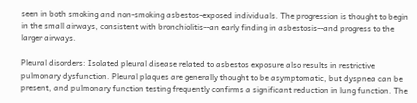seen in both smoking and non-smoking asbestos-exposed individuals. The progression is thought to begin in the small airways, consistent with bronchiolitis--an early finding in asbestosis--and progress to the larger airways.

Pleural disorders: Isolated pleural disease related to asbestos exposure also results in restrictive pulmonary dysfunction. Pleural plaques are generally thought to be asymptomatic, but dyspnea can be present, and pulmonary function testing frequently confirms a significant reduction in lung function. The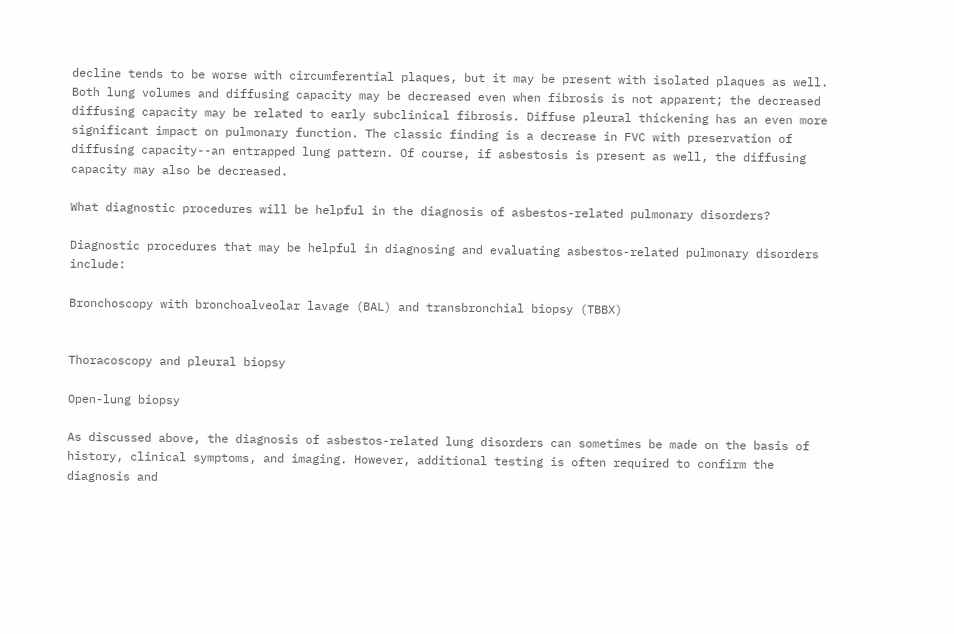decline tends to be worse with circumferential plaques, but it may be present with isolated plaques as well. Both lung volumes and diffusing capacity may be decreased even when fibrosis is not apparent; the decreased diffusing capacity may be related to early subclinical fibrosis. Diffuse pleural thickening has an even more significant impact on pulmonary function. The classic finding is a decrease in FVC with preservation of diffusing capacity--an entrapped lung pattern. Of course, if asbestosis is present as well, the diffusing capacity may also be decreased.

What diagnostic procedures will be helpful in the diagnosis of asbestos-related pulmonary disorders?

Diagnostic procedures that may be helpful in diagnosing and evaluating asbestos-related pulmonary disorders include:

Bronchoscopy with bronchoalveolar lavage (BAL) and transbronchial biopsy (TBBX)


Thoracoscopy and pleural biopsy

Open-lung biopsy

As discussed above, the diagnosis of asbestos-related lung disorders can sometimes be made on the basis of history, clinical symptoms, and imaging. However, additional testing is often required to confirm the diagnosis and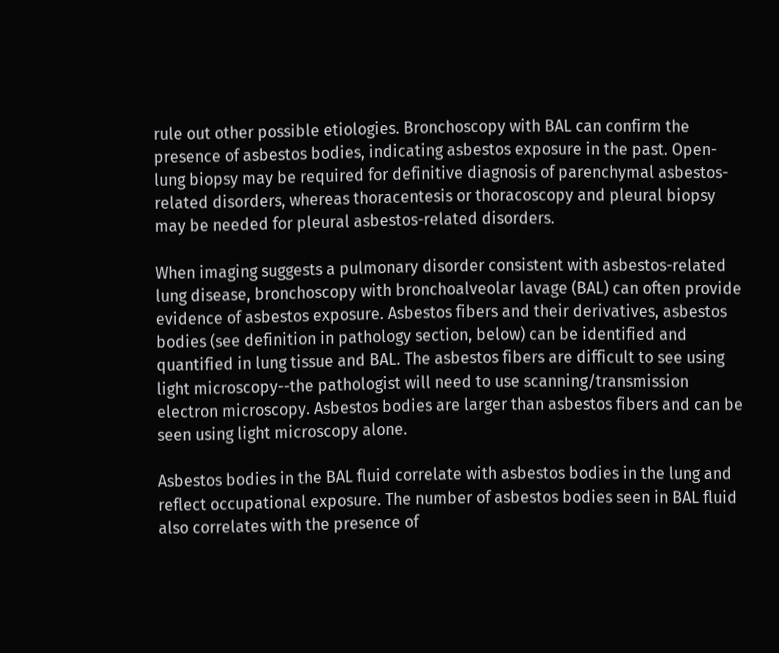rule out other possible etiologies. Bronchoscopy with BAL can confirm the presence of asbestos bodies, indicating asbestos exposure in the past. Open-lung biopsy may be required for definitive diagnosis of parenchymal asbestos-related disorders, whereas thoracentesis or thoracoscopy and pleural biopsy may be needed for pleural asbestos-related disorders.

When imaging suggests a pulmonary disorder consistent with asbestos-related lung disease, bronchoscopy with bronchoalveolar lavage (BAL) can often provide evidence of asbestos exposure. Asbestos fibers and their derivatives, asbestos bodies (see definition in pathology section, below) can be identified and quantified in lung tissue and BAL. The asbestos fibers are difficult to see using light microscopy--the pathologist will need to use scanning/transmission electron microscopy. Asbestos bodies are larger than asbestos fibers and can be seen using light microscopy alone.

Asbestos bodies in the BAL fluid correlate with asbestos bodies in the lung and reflect occupational exposure. The number of asbestos bodies seen in BAL fluid also correlates with the presence of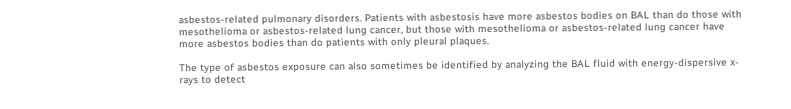asbestos-related pulmonary disorders. Patients with asbestosis have more asbestos bodies on BAL than do those with mesothelioma or asbestos-related lung cancer, but those with mesothelioma or asbestos-related lung cancer have more asbestos bodies than do patients with only pleural plaques.

The type of asbestos exposure can also sometimes be identified by analyzing the BAL fluid with energy-dispersive x-rays to detect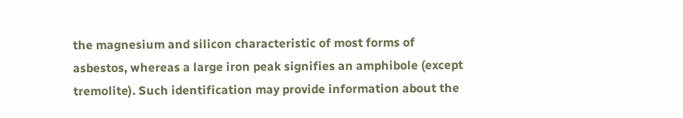the magnesium and silicon characteristic of most forms of asbestos, whereas a large iron peak signifies an amphibole (except tremolite). Such identification may provide information about the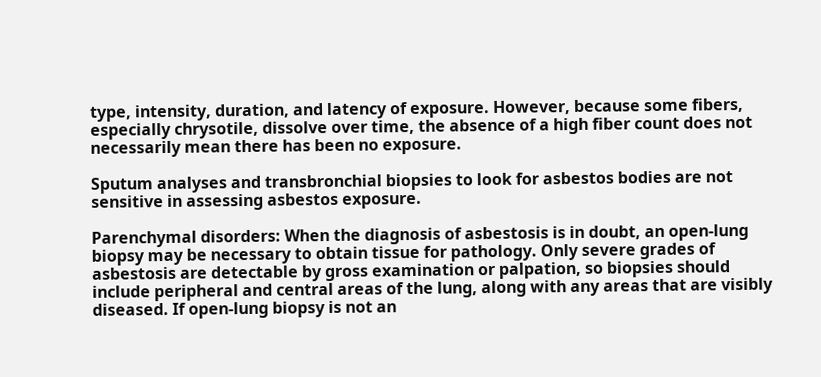type, intensity, duration, and latency of exposure. However, because some fibers, especially chrysotile, dissolve over time, the absence of a high fiber count does not necessarily mean there has been no exposure.

Sputum analyses and transbronchial biopsies to look for asbestos bodies are not sensitive in assessing asbestos exposure.

Parenchymal disorders: When the diagnosis of asbestosis is in doubt, an open-lung biopsy may be necessary to obtain tissue for pathology. Only severe grades of asbestosis are detectable by gross examination or palpation, so biopsies should include peripheral and central areas of the lung, along with any areas that are visibly diseased. If open-lung biopsy is not an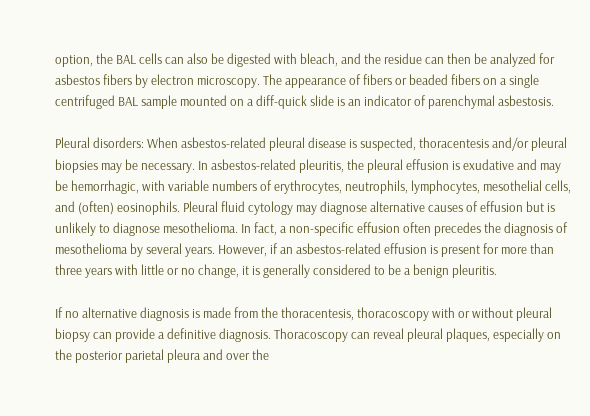option, the BAL cells can also be digested with bleach, and the residue can then be analyzed for asbestos fibers by electron microscopy. The appearance of fibers or beaded fibers on a single centrifuged BAL sample mounted on a diff-quick slide is an indicator of parenchymal asbestosis.

Pleural disorders: When asbestos-related pleural disease is suspected, thoracentesis and/or pleural biopsies may be necessary. In asbestos-related pleuritis, the pleural effusion is exudative and may be hemorrhagic, with variable numbers of erythrocytes, neutrophils, lymphocytes, mesothelial cells, and (often) eosinophils. Pleural fluid cytology may diagnose alternative causes of effusion but is unlikely to diagnose mesothelioma. In fact, a non-specific effusion often precedes the diagnosis of mesothelioma by several years. However, if an asbestos-related effusion is present for more than three years with little or no change, it is generally considered to be a benign pleuritis.

If no alternative diagnosis is made from the thoracentesis, thoracoscopy with or without pleural biopsy can provide a definitive diagnosis. Thoracoscopy can reveal pleural plaques, especially on the posterior parietal pleura and over the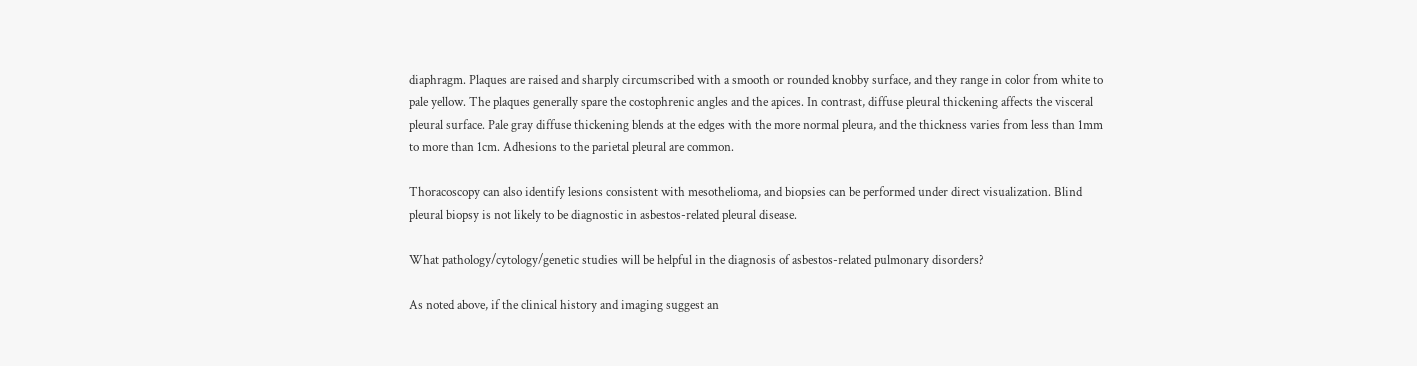diaphragm. Plaques are raised and sharply circumscribed with a smooth or rounded knobby surface, and they range in color from white to pale yellow. The plaques generally spare the costophrenic angles and the apices. In contrast, diffuse pleural thickening affects the visceral pleural surface. Pale gray diffuse thickening blends at the edges with the more normal pleura, and the thickness varies from less than 1mm to more than 1cm. Adhesions to the parietal pleural are common.

Thoracoscopy can also identify lesions consistent with mesothelioma, and biopsies can be performed under direct visualization. Blind pleural biopsy is not likely to be diagnostic in asbestos-related pleural disease.

What pathology/cytology/genetic studies will be helpful in the diagnosis of asbestos-related pulmonary disorders?

As noted above, if the clinical history and imaging suggest an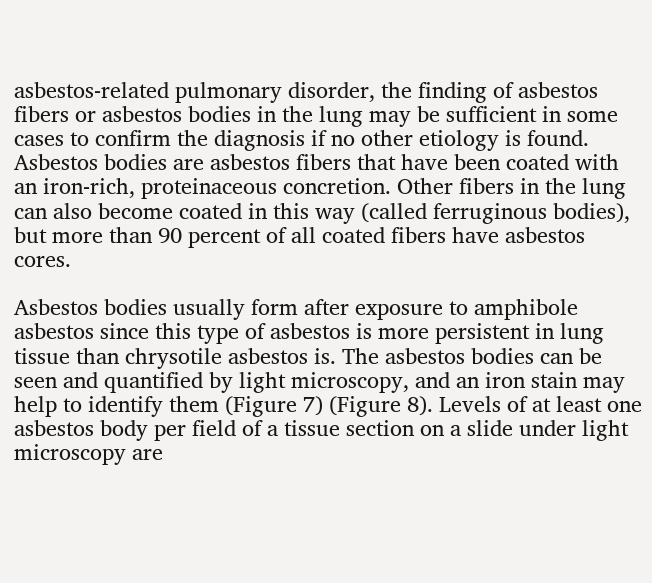asbestos-related pulmonary disorder, the finding of asbestos fibers or asbestos bodies in the lung may be sufficient in some cases to confirm the diagnosis if no other etiology is found. Asbestos bodies are asbestos fibers that have been coated with an iron-rich, proteinaceous concretion. Other fibers in the lung can also become coated in this way (called ferruginous bodies), but more than 90 percent of all coated fibers have asbestos cores.

Asbestos bodies usually form after exposure to amphibole asbestos since this type of asbestos is more persistent in lung tissue than chrysotile asbestos is. The asbestos bodies can be seen and quantified by light microscopy, and an iron stain may help to identify them (Figure 7) (Figure 8). Levels of at least one asbestos body per field of a tissue section on a slide under light microscopy are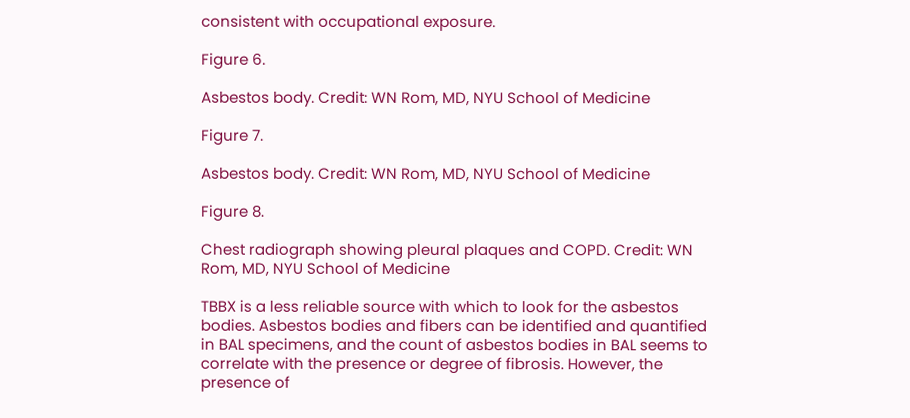consistent with occupational exposure.

Figure 6.

Asbestos body. Credit: WN Rom, MD, NYU School of Medicine

Figure 7.

Asbestos body. Credit: WN Rom, MD, NYU School of Medicine

Figure 8.

Chest radiograph showing pleural plaques and COPD. Credit: WN Rom, MD, NYU School of Medicine

TBBX is a less reliable source with which to look for the asbestos bodies. Asbestos bodies and fibers can be identified and quantified in BAL specimens, and the count of asbestos bodies in BAL seems to correlate with the presence or degree of fibrosis. However, the presence of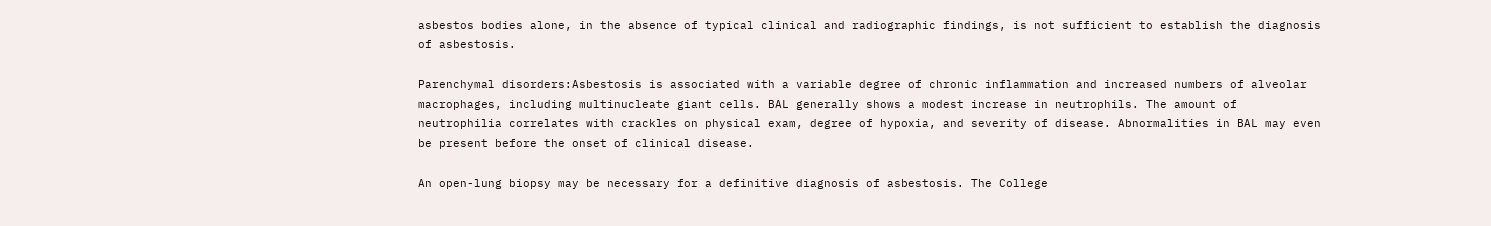asbestos bodies alone, in the absence of typical clinical and radiographic findings, is not sufficient to establish the diagnosis of asbestosis.

Parenchymal disorders:Asbestosis is associated with a variable degree of chronic inflammation and increased numbers of alveolar macrophages, including multinucleate giant cells. BAL generally shows a modest increase in neutrophils. The amount of neutrophilia correlates with crackles on physical exam, degree of hypoxia, and severity of disease. Abnormalities in BAL may even be present before the onset of clinical disease.

An open-lung biopsy may be necessary for a definitive diagnosis of asbestosis. The College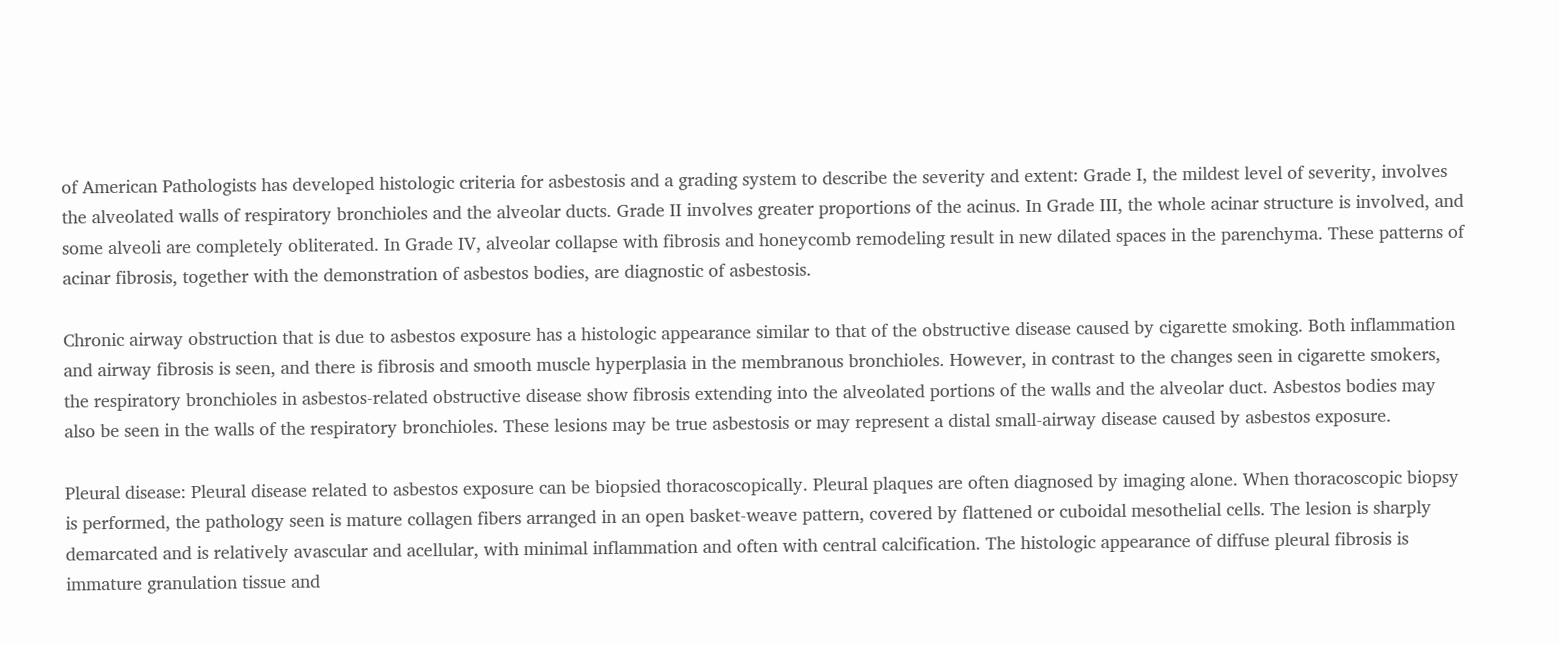of American Pathologists has developed histologic criteria for asbestosis and a grading system to describe the severity and extent: Grade I, the mildest level of severity, involves the alveolated walls of respiratory bronchioles and the alveolar ducts. Grade II involves greater proportions of the acinus. In Grade III, the whole acinar structure is involved, and some alveoli are completely obliterated. In Grade IV, alveolar collapse with fibrosis and honeycomb remodeling result in new dilated spaces in the parenchyma. These patterns of acinar fibrosis, together with the demonstration of asbestos bodies, are diagnostic of asbestosis.

Chronic airway obstruction that is due to asbestos exposure has a histologic appearance similar to that of the obstructive disease caused by cigarette smoking. Both inflammation and airway fibrosis is seen, and there is fibrosis and smooth muscle hyperplasia in the membranous bronchioles. However, in contrast to the changes seen in cigarette smokers, the respiratory bronchioles in asbestos-related obstructive disease show fibrosis extending into the alveolated portions of the walls and the alveolar duct. Asbestos bodies may also be seen in the walls of the respiratory bronchioles. These lesions may be true asbestosis or may represent a distal small-airway disease caused by asbestos exposure.

Pleural disease: Pleural disease related to asbestos exposure can be biopsied thoracoscopically. Pleural plaques are often diagnosed by imaging alone. When thoracoscopic biopsy is performed, the pathology seen is mature collagen fibers arranged in an open basket-weave pattern, covered by flattened or cuboidal mesothelial cells. The lesion is sharply demarcated and is relatively avascular and acellular, with minimal inflammation and often with central calcification. The histologic appearance of diffuse pleural fibrosis is immature granulation tissue and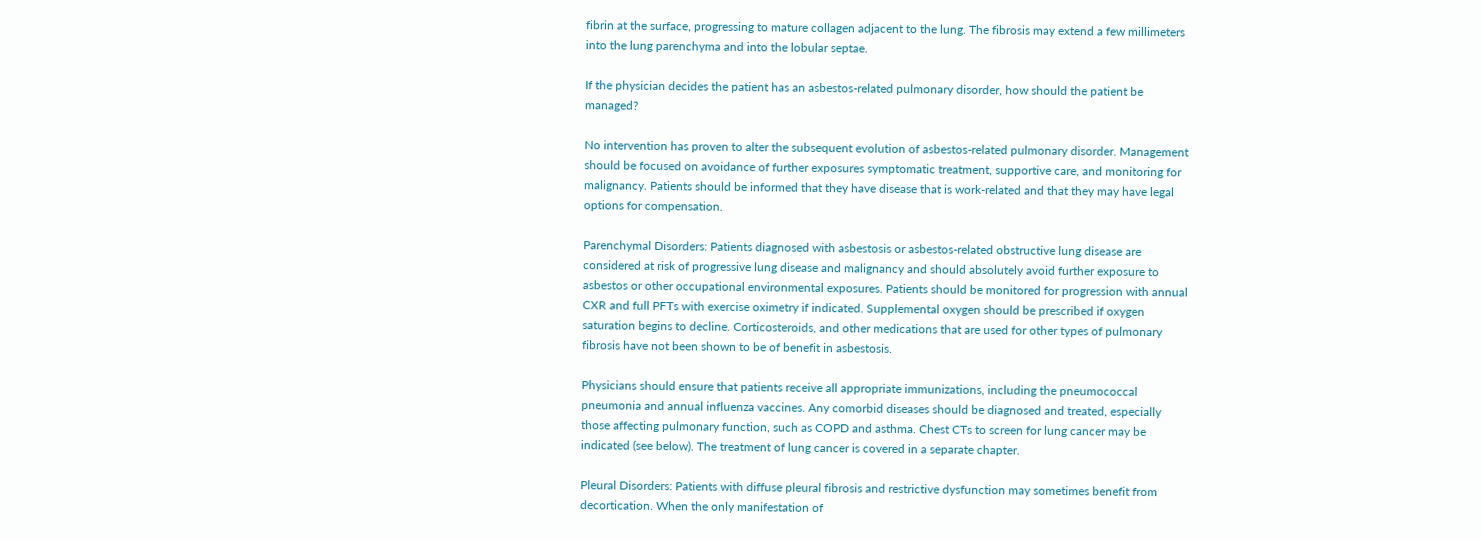fibrin at the surface, progressing to mature collagen adjacent to the lung. The fibrosis may extend a few millimeters into the lung parenchyma and into the lobular septae.

If the physician decides the patient has an asbestos-related pulmonary disorder, how should the patient be managed?

No intervention has proven to alter the subsequent evolution of asbestos-related pulmonary disorder. Management should be focused on avoidance of further exposures symptomatic treatment, supportive care, and monitoring for malignancy. Patients should be informed that they have disease that is work-related and that they may have legal options for compensation.

Parenchymal Disorders: Patients diagnosed with asbestosis or asbestos-related obstructive lung disease are considered at risk of progressive lung disease and malignancy and should absolutely avoid further exposure to asbestos or other occupational environmental exposures. Patients should be monitored for progression with annual CXR and full PFTs with exercise oximetry if indicated. Supplemental oxygen should be prescribed if oxygen saturation begins to decline. Corticosteroids, and other medications that are used for other types of pulmonary fibrosis have not been shown to be of benefit in asbestosis.

Physicians should ensure that patients receive all appropriate immunizations, including the pneumococcal pneumonia and annual influenza vaccines. Any comorbid diseases should be diagnosed and treated, especially those affecting pulmonary function, such as COPD and asthma. Chest CTs to screen for lung cancer may be indicated (see below). The treatment of lung cancer is covered in a separate chapter.

Pleural Disorders: Patients with diffuse pleural fibrosis and restrictive dysfunction may sometimes benefit from decortication. When the only manifestation of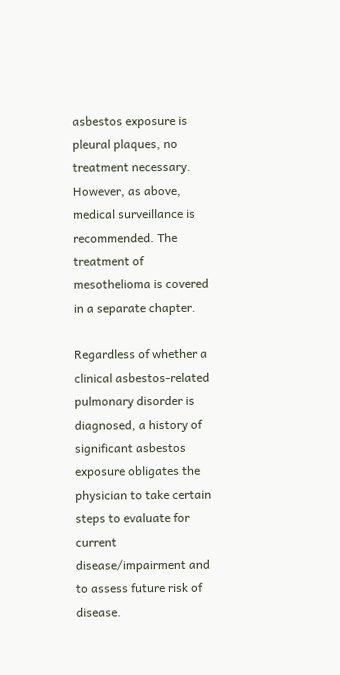asbestos exposure is pleural plaques, no treatment necessary. However, as above, medical surveillance is recommended. The treatment of mesothelioma is covered in a separate chapter.

Regardless of whether a clinical asbestos-related pulmonary disorder is diagnosed, a history of significant asbestos exposure obligates the physician to take certain steps to evaluate for current disease/impairment and to assess future risk of disease.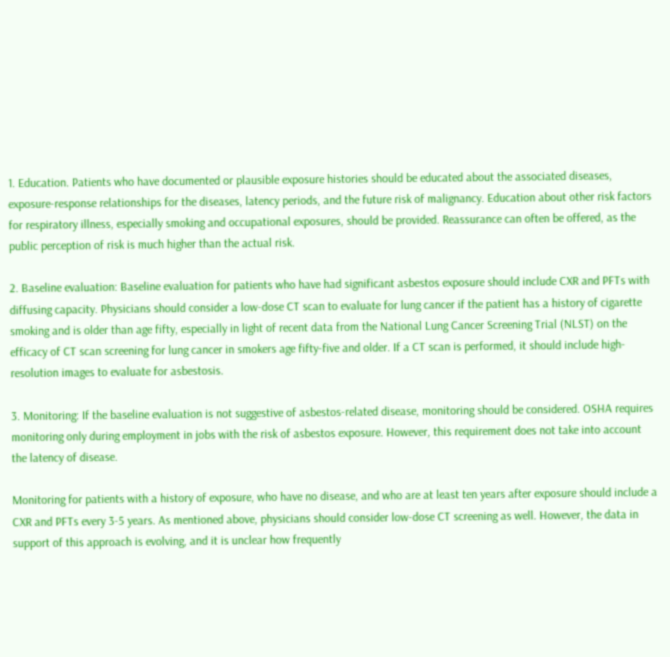1. Education. Patients who have documented or plausible exposure histories should be educated about the associated diseases, exposure-response relationships for the diseases, latency periods, and the future risk of malignancy. Education about other risk factors for respiratory illness, especially smoking and occupational exposures, should be provided. Reassurance can often be offered, as the public perception of risk is much higher than the actual risk.

2. Baseline evaluation: Baseline evaluation for patients who have had significant asbestos exposure should include CXR and PFTs with diffusing capacity. Physicians should consider a low-dose CT scan to evaluate for lung cancer if the patient has a history of cigarette smoking and is older than age fifty, especially in light of recent data from the National Lung Cancer Screening Trial (NLST) on the efficacy of CT scan screening for lung cancer in smokers age fifty-five and older. If a CT scan is performed, it should include high-resolution images to evaluate for asbestosis.

3. Monitoring: If the baseline evaluation is not suggestive of asbestos-related disease, monitoring should be considered. OSHA requires monitoring only during employment in jobs with the risk of asbestos exposure. However, this requirement does not take into account the latency of disease.

Monitoring for patients with a history of exposure, who have no disease, and who are at least ten years after exposure should include a CXR and PFTs every 3-5 years. As mentioned above, physicians should consider low-dose CT screening as well. However, the data in support of this approach is evolving, and it is unclear how frequently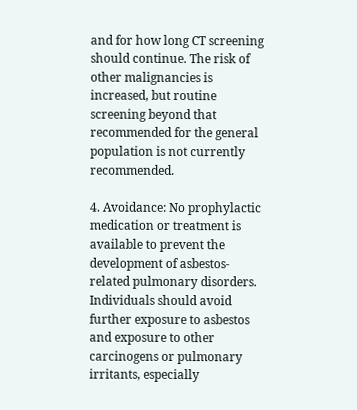and for how long CT screening should continue. The risk of other malignancies is increased, but routine screening beyond that recommended for the general population is not currently recommended.

4. Avoidance: No prophylactic medication or treatment is available to prevent the development of asbestos-related pulmonary disorders. Individuals should avoid further exposure to asbestos and exposure to other carcinogens or pulmonary irritants, especially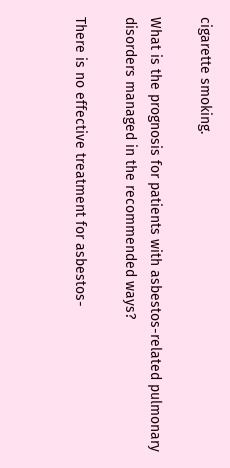cigarette smoking.

What is the prognosis for patients with asbestos-related pulmonary disorders managed in the recommended ways?

There is no effective treatment for asbestos-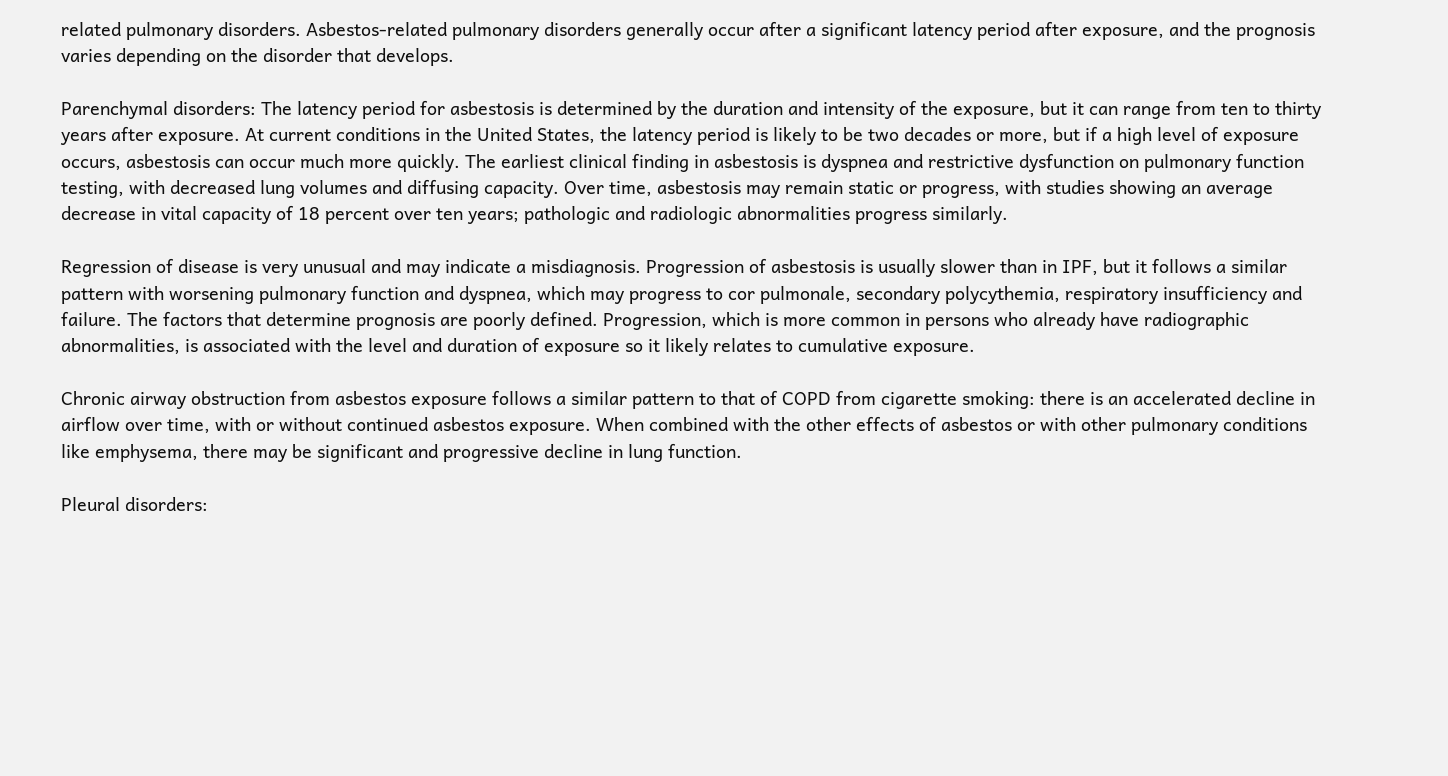related pulmonary disorders. Asbestos-related pulmonary disorders generally occur after a significant latency period after exposure, and the prognosis varies depending on the disorder that develops.

Parenchymal disorders: The latency period for asbestosis is determined by the duration and intensity of the exposure, but it can range from ten to thirty years after exposure. At current conditions in the United States, the latency period is likely to be two decades or more, but if a high level of exposure occurs, asbestosis can occur much more quickly. The earliest clinical finding in asbestosis is dyspnea and restrictive dysfunction on pulmonary function testing, with decreased lung volumes and diffusing capacity. Over time, asbestosis may remain static or progress, with studies showing an average decrease in vital capacity of 18 percent over ten years; pathologic and radiologic abnormalities progress similarly.

Regression of disease is very unusual and may indicate a misdiagnosis. Progression of asbestosis is usually slower than in IPF, but it follows a similar pattern with worsening pulmonary function and dyspnea, which may progress to cor pulmonale, secondary polycythemia, respiratory insufficiency and failure. The factors that determine prognosis are poorly defined. Progression, which is more common in persons who already have radiographic abnormalities, is associated with the level and duration of exposure so it likely relates to cumulative exposure.

Chronic airway obstruction from asbestos exposure follows a similar pattern to that of COPD from cigarette smoking: there is an accelerated decline in airflow over time, with or without continued asbestos exposure. When combined with the other effects of asbestos or with other pulmonary conditions like emphysema, there may be significant and progressive decline in lung function.

Pleural disorders: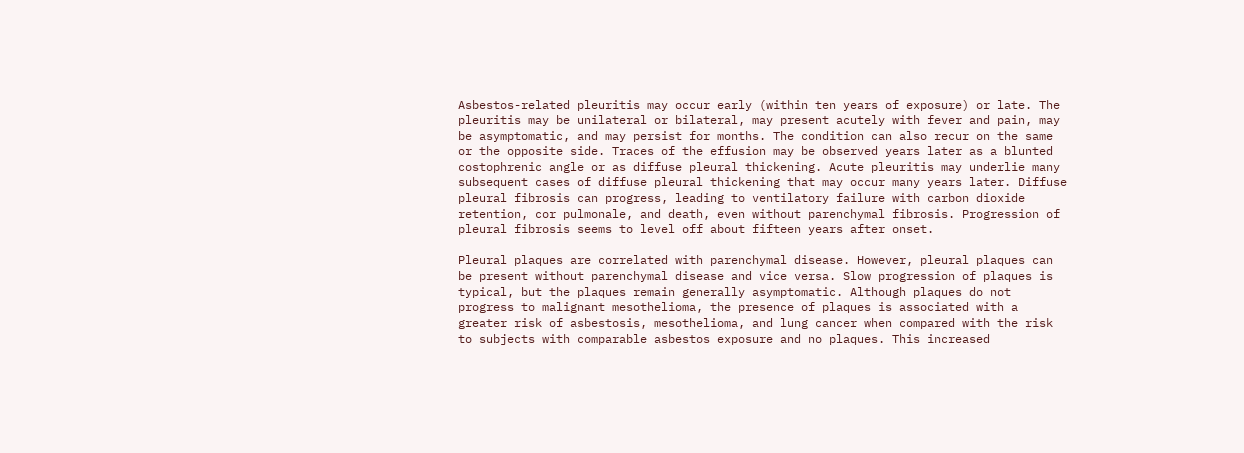Asbestos-related pleuritis may occur early (within ten years of exposure) or late. The pleuritis may be unilateral or bilateral, may present acutely with fever and pain, may be asymptomatic, and may persist for months. The condition can also recur on the same or the opposite side. Traces of the effusion may be observed years later as a blunted costophrenic angle or as diffuse pleural thickening. Acute pleuritis may underlie many subsequent cases of diffuse pleural thickening that may occur many years later. Diffuse pleural fibrosis can progress, leading to ventilatory failure with carbon dioxide retention, cor pulmonale, and death, even without parenchymal fibrosis. Progression of pleural fibrosis seems to level off about fifteen years after onset.

Pleural plaques are correlated with parenchymal disease. However, pleural plaques can be present without parenchymal disease and vice versa. Slow progression of plaques is typical, but the plaques remain generally asymptomatic. Although plaques do not progress to malignant mesothelioma, the presence of plaques is associated with a greater risk of asbestosis, mesothelioma, and lung cancer when compared with the risk to subjects with comparable asbestos exposure and no plaques. This increased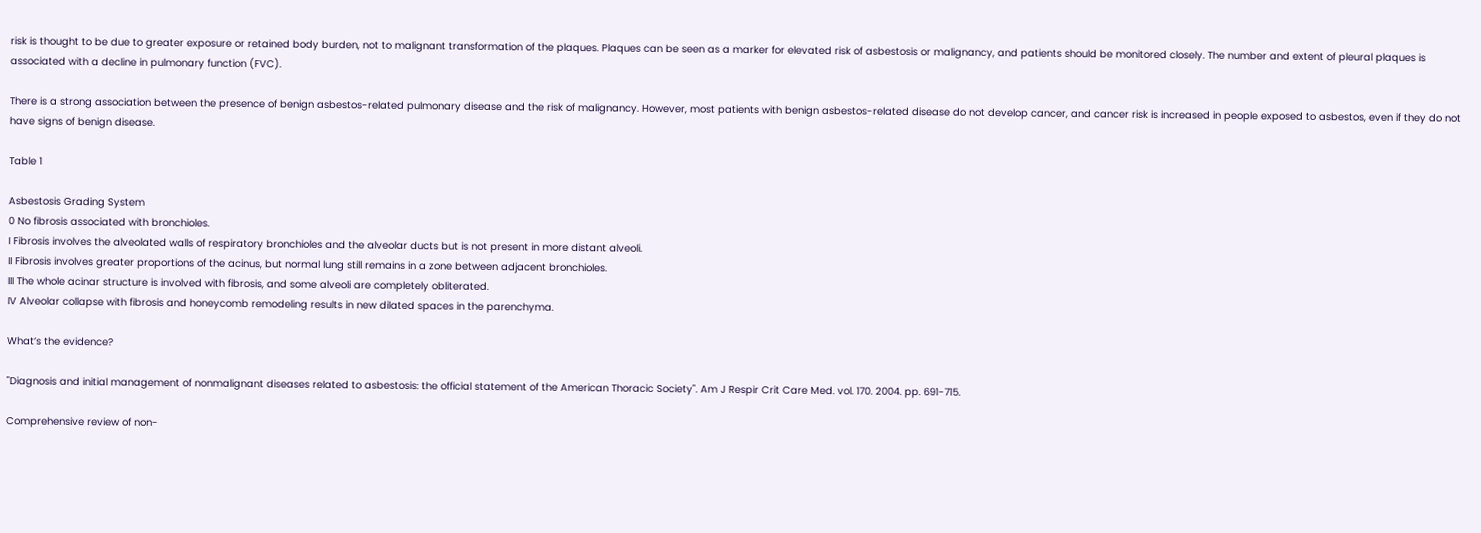risk is thought to be due to greater exposure or retained body burden, not to malignant transformation of the plaques. Plaques can be seen as a marker for elevated risk of asbestosis or malignancy, and patients should be monitored closely. The number and extent of pleural plaques is associated with a decline in pulmonary function (FVC).

There is a strong association between the presence of benign asbestos-related pulmonary disease and the risk of malignancy. However, most patients with benign asbestos-related disease do not develop cancer, and cancer risk is increased in people exposed to asbestos, even if they do not have signs of benign disease.

Table 1

Asbestosis Grading System
0 No fibrosis associated with bronchioles.
I Fibrosis involves the alveolated walls of respiratory bronchioles and the alveolar ducts but is not present in more distant alveoli.
II Fibrosis involves greater proportions of the acinus, but normal lung still remains in a zone between adjacent bronchioles.
III The whole acinar structure is involved with fibrosis, and some alveoli are completely obliterated.
IV Alveolar collapse with fibrosis and honeycomb remodeling results in new dilated spaces in the parenchyma.

What’s the evidence?

"Diagnosis and initial management of nonmalignant diseases related to asbestosis: the official statement of the American Thoracic Society". Am J Respir Crit Care Med. vol. 170. 2004. pp. 691-715.

Comprehensive review of non-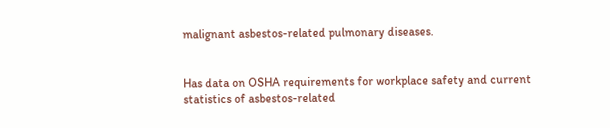malignant asbestos-related pulmonary diseases.


Has data on OSHA requirements for workplace safety and current statistics of asbestos-related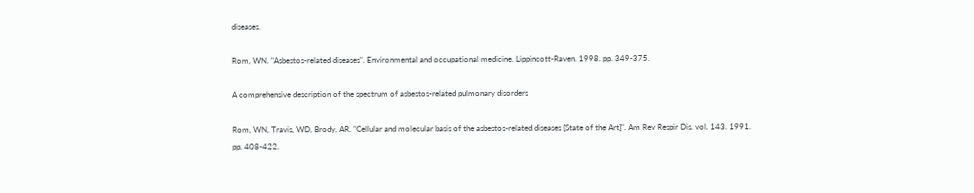diseases.

Rom, WN. "Asbestos-related diseases". Environmental and occupational medicine. Lippincott-Raven. 1998. pp. 349-375.

A comprehensive description of the spectrum of asbestos-related pulmonary disorders

Rom, WN, Travis, WD, Brody, AR. "Cellular and molecular basis of the asbestos-related diseases [State of the Art]". Am Rev Respir Dis. vol. 143. 1991. pp. 408-422.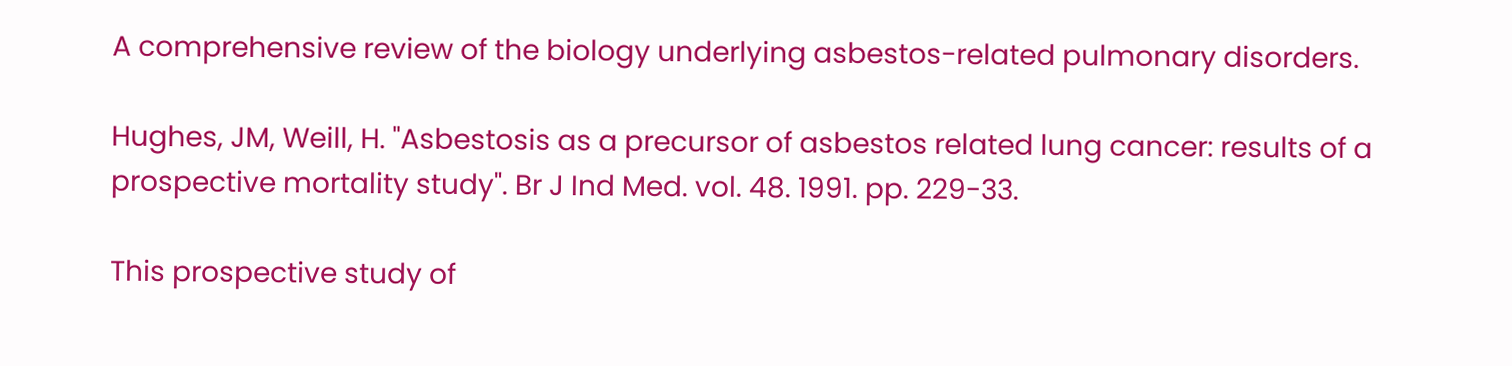A comprehensive review of the biology underlying asbestos-related pulmonary disorders.

Hughes, JM, Weill, H. "Asbestosis as a precursor of asbestos related lung cancer: results of a prospective mortality study". Br J Ind Med. vol. 48. 1991. pp. 229-33.

This prospective study of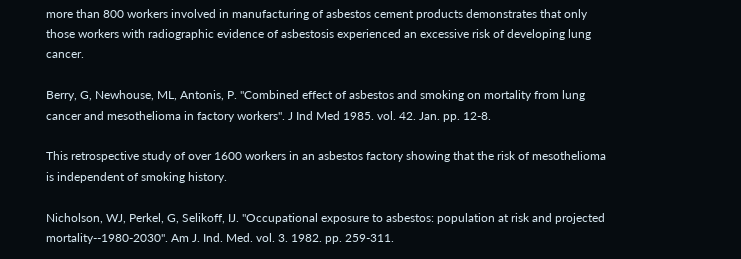more than 800 workers involved in manufacturing of asbestos cement products demonstrates that only those workers with radiographic evidence of asbestosis experienced an excessive risk of developing lung cancer.

Berry, G, Newhouse, ML, Antonis, P. "Combined effect of asbestos and smoking on mortality from lung cancer and mesothelioma in factory workers". J Ind Med 1985. vol. 42. Jan. pp. 12-8.

This retrospective study of over 1600 workers in an asbestos factory showing that the risk of mesothelioma is independent of smoking history.

Nicholson, WJ, Perkel, G, Selikoff, IJ. "Occupational exposure to asbestos: population at risk and projected mortality--1980-2030". Am J. Ind. Med. vol. 3. 1982. pp. 259-311.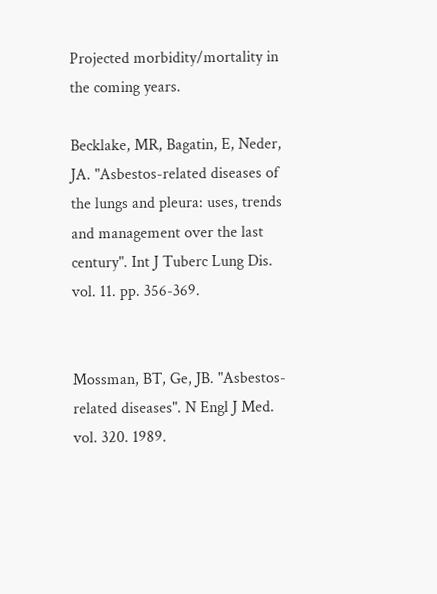Projected morbidity/mortality in the coming years.

Becklake, MR, Bagatin, E, Neder, JA. "Asbestos-related diseases of the lungs and pleura: uses, trends and management over the last century". Int J Tuberc Lung Dis. vol. 11. pp. 356-369.


Mossman, BT, Ge, JB. "Asbestos-related diseases". N Engl J Med. vol. 320. 1989.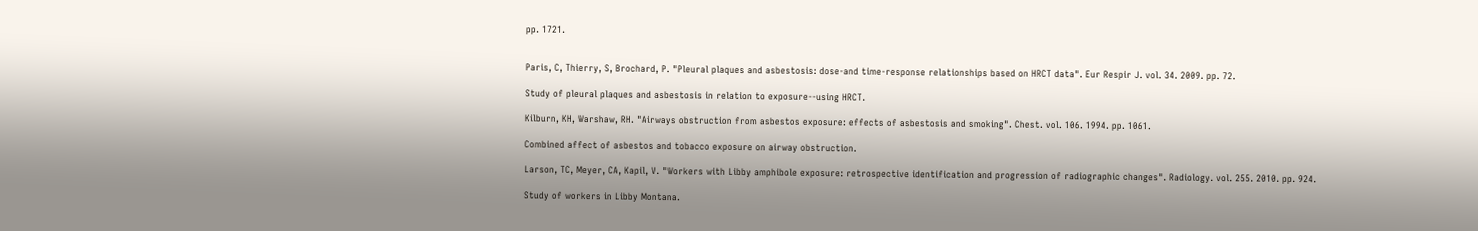pp. 1721.


Paris, C, Thierry, S, Brochard, P. "Pleural plaques and asbestosis: dose-and time-response relationships based on HRCT data". Eur Respir J. vol. 34. 2009. pp. 72.

Study of pleural plaques and asbestosis in relation to exposure--using HRCT.

Kilburn, KH, Warshaw, RH. "Airways obstruction from asbestos exposure: effects of asbestosis and smoking". Chest. vol. 106. 1994. pp. 1061.

Combined affect of asbestos and tobacco exposure on airway obstruction.

Larson, TC, Meyer, CA, Kapil, V. "Workers with Libby amphibole exposure: retrospective identification and progression of radiographic changes". Radiology. vol. 255. 2010. pp. 924.

Study of workers in Libby Montana.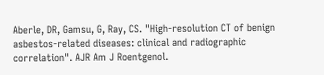Aberle, DR, Gamsu, G, Ray, CS. "High-resolution CT of benign asbestos-related diseases: clinical and radiographic correlation". AJR Am J Roentgenol.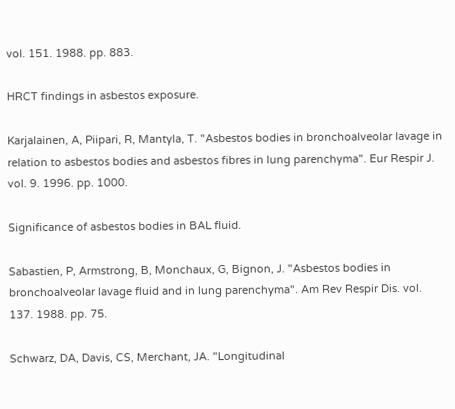vol. 151. 1988. pp. 883.

HRCT findings in asbestos exposure.

Karjalainen, A, Piipari, R, Mantyla, T. "Asbestos bodies in bronchoalveolar lavage in relation to asbestos bodies and asbestos fibres in lung parenchyma". Eur Respir J. vol. 9. 1996. pp. 1000.

Significance of asbestos bodies in BAL fluid.

Sabastien, P, Armstrong, B, Monchaux, G, Bignon, J. "Asbestos bodies in bronchoalveolar lavage fluid and in lung parenchyma". Am Rev Respir Dis. vol. 137. 1988. pp. 75.

Schwarz, DA, Davis, CS, Merchant, JA. "Longitudinal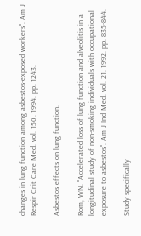changes in lung function among asbestos-exposed workers". Am J Respir Crit Care Med. vol. 150. 1994. pp. 1243.

Asbestos effects on lung function.

Rom, WN. "Accelerated loss of lung function and alveolitis in a longitudinal study of non-smoking individuals with occupational exposure to asbestos". Am J Ind Med. vol. 21. 1992. pp. 835-844.

Study specifically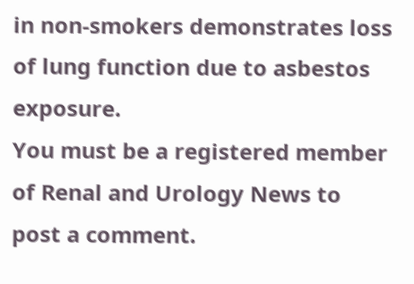in non-smokers demonstrates loss of lung function due to asbestos exposure.
You must be a registered member of Renal and Urology News to post a comment.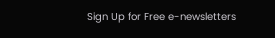Sign Up for Free e-newsletters